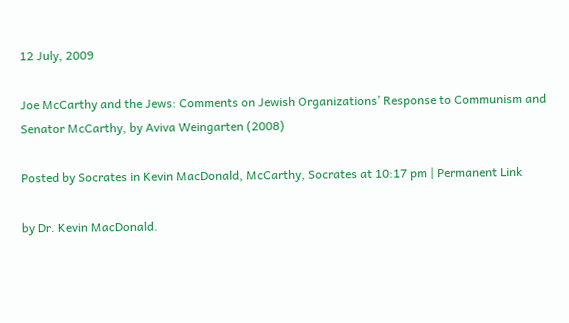12 July, 2009

Joe McCarthy and the Jews: Comments on Jewish Organizations’ Response to Communism and Senator McCarthy, by Aviva Weingarten (2008)

Posted by Socrates in Kevin MacDonald, McCarthy, Socrates at 10:17 pm | Permanent Link

by Dr. Kevin MacDonald.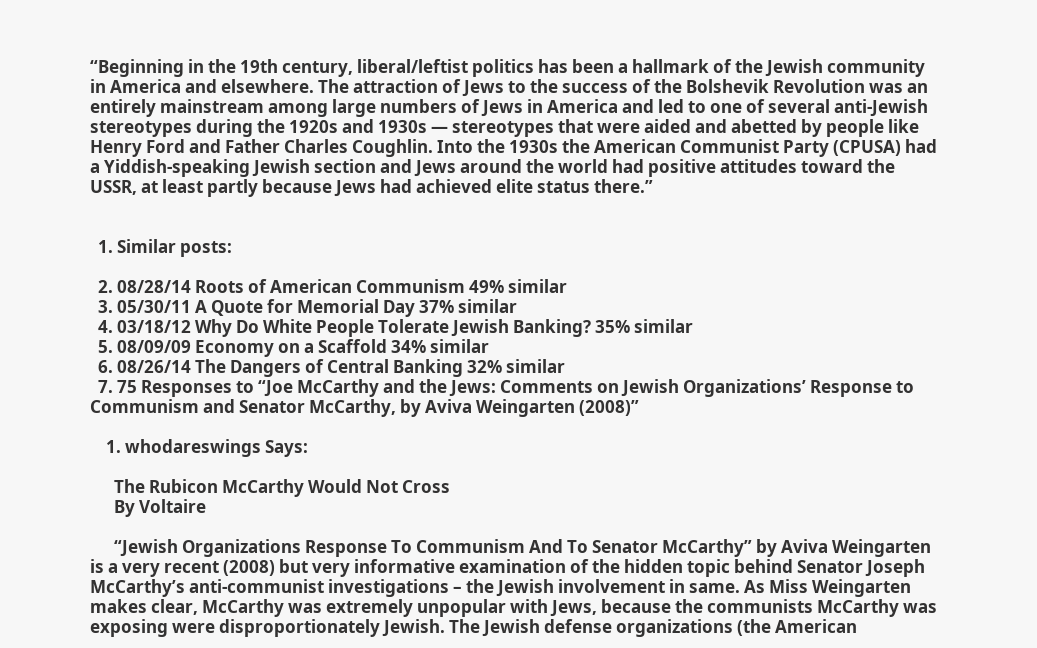“Beginning in the 19th century, liberal/leftist politics has been a hallmark of the Jewish community in America and elsewhere. The attraction of Jews to the success of the Bolshevik Revolution was an entirely mainstream among large numbers of Jews in America and led to one of several anti-Jewish stereotypes during the 1920s and 1930s — stereotypes that were aided and abetted by people like Henry Ford and Father Charles Coughlin. Into the 1930s the American Communist Party (CPUSA) had a Yiddish-speaking Jewish section and Jews around the world had positive attitudes toward the USSR, at least partly because Jews had achieved elite status there.”


  1. Similar posts:

  2. 08/28/14 Roots of American Communism 49% similar
  3. 05/30/11 A Quote for Memorial Day 37% similar
  4. 03/18/12 Why Do White People Tolerate Jewish Banking? 35% similar
  5. 08/09/09 Economy on a Scaffold 34% similar
  6. 08/26/14 The Dangers of Central Banking 32% similar
  7. 75 Responses to “Joe McCarthy and the Jews: Comments on Jewish Organizations’ Response to Communism and Senator McCarthy, by Aviva Weingarten (2008)”

    1. whodareswings Says:

      The Rubicon McCarthy Would Not Cross
      By Voltaire

      “Jewish Organizations Response To Communism And To Senator McCarthy” by Aviva Weingarten is a very recent (2008) but very informative examination of the hidden topic behind Senator Joseph McCarthy’s anti-communist investigations – the Jewish involvement in same. As Miss Weingarten makes clear, McCarthy was extremely unpopular with Jews, because the communists McCarthy was exposing were disproportionately Jewish. The Jewish defense organizations (the American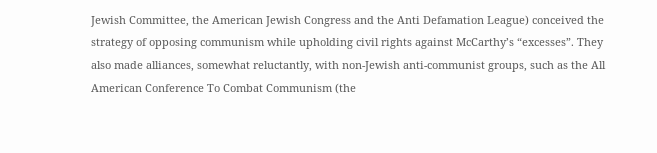Jewish Committee, the American Jewish Congress and the Anti Defamation League) conceived the strategy of opposing communism while upholding civil rights against McCarthy’s “excesses”. They also made alliances, somewhat reluctantly, with non-Jewish anti-communist groups, such as the All American Conference To Combat Communism (the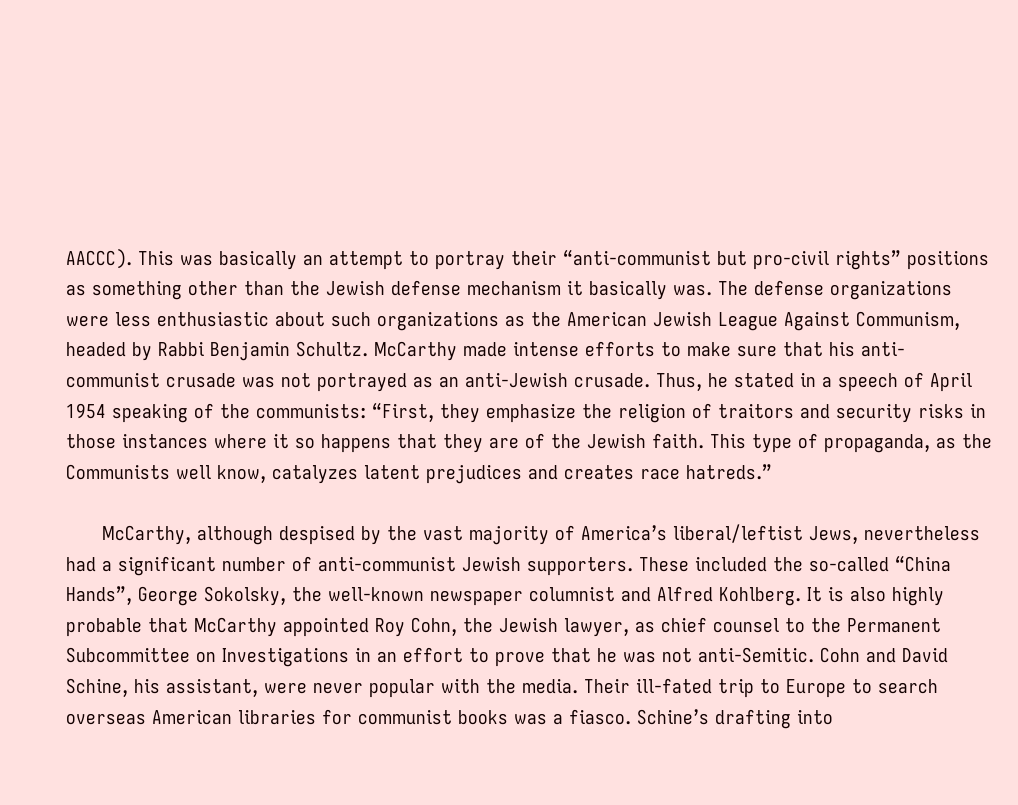AACCC). This was basically an attempt to portray their “anti-communist but pro-civil rights” positions as something other than the Jewish defense mechanism it basically was. The defense organizations were less enthusiastic about such organizations as the American Jewish League Against Communism, headed by Rabbi Benjamin Schultz. McCarthy made intense efforts to make sure that his anti-communist crusade was not portrayed as an anti-Jewish crusade. Thus, he stated in a speech of April 1954 speaking of the communists: “First, they emphasize the religion of traitors and security risks in those instances where it so happens that they are of the Jewish faith. This type of propaganda, as the Communists well know, catalyzes latent prejudices and creates race hatreds.”

      McCarthy, although despised by the vast majority of America’s liberal/leftist Jews, nevertheless had a significant number of anti-communist Jewish supporters. These included the so-called “China Hands”, George Sokolsky, the well-known newspaper columnist and Alfred Kohlberg. It is also highly probable that McCarthy appointed Roy Cohn, the Jewish lawyer, as chief counsel to the Permanent Subcommittee on Investigations in an effort to prove that he was not anti-Semitic. Cohn and David Schine, his assistant, were never popular with the media. Their ill-fated trip to Europe to search overseas American libraries for communist books was a fiasco. Schine’s drafting into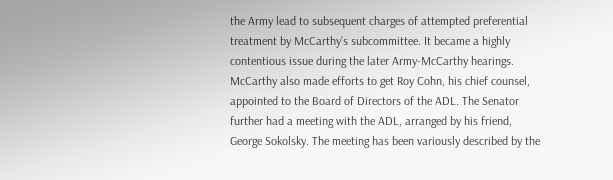the Army lead to subsequent charges of attempted preferential treatment by McCarthy’s subcommittee. It became a highly contentious issue during the later Army-McCarthy hearings. McCarthy also made efforts to get Roy Cohn, his chief counsel, appointed to the Board of Directors of the ADL. The Senator further had a meeting with the ADL, arranged by his friend, George Sokolsky. The meeting has been variously described by the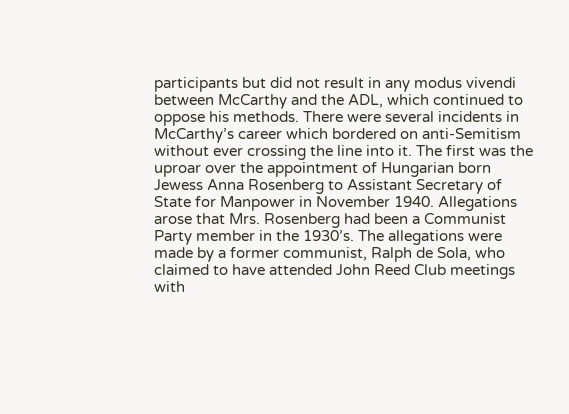participants but did not result in any modus vivendi between McCarthy and the ADL, which continued to oppose his methods. There were several incidents in McCarthy’s career which bordered on anti-Semitism without ever crossing the line into it. The first was the uproar over the appointment of Hungarian born Jewess Anna Rosenberg to Assistant Secretary of State for Manpower in November 1940. Allegations arose that Mrs. Rosenberg had been a Communist Party member in the 1930’s. The allegations were made by a former communist, Ralph de Sola, who claimed to have attended John Reed Club meetings with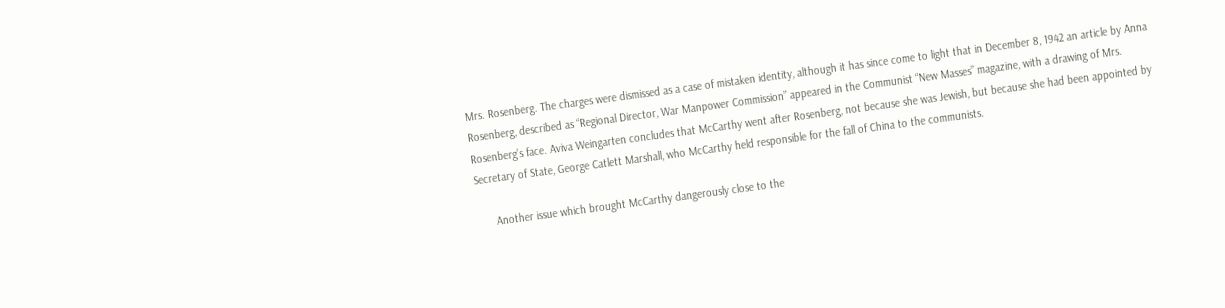Mrs. Rosenberg. The charges were dismissed as a case of mistaken identity, although it has since come to light that in December 8, 1942 an article by Anna Rosenberg, described as “Regional Director, War Manpower Commission” appeared in the Communist “New Masses” magazine, with a drawing of Mrs. Rosenberg’s face. Aviva Weingarten concludes that McCarthy went after Rosenberg, not because she was Jewish, but because she had been appointed by Secretary of State, George Catlett Marshall, who McCarthy held responsible for the fall of China to the communists.

      Another issue which brought McCarthy dangerously close to the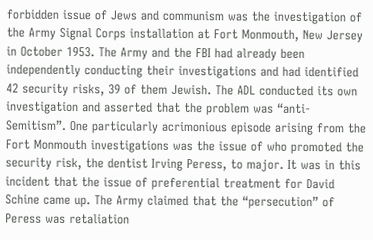forbidden issue of Jews and communism was the investigation of the Army Signal Corps installation at Fort Monmouth, New Jersey in October 1953. The Army and the FBI had already been independently conducting their investigations and had identified 42 security risks, 39 of them Jewish. The ADL conducted its own investigation and asserted that the problem was “anti-Semitism”. One particularly acrimonious episode arising from the Fort Monmouth investigations was the issue of who promoted the security risk, the dentist Irving Peress, to major. It was in this incident that the issue of preferential treatment for David Schine came up. The Army claimed that the “persecution” of Peress was retaliation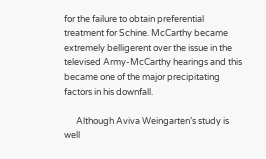for the failure to obtain preferential treatment for Schine. McCarthy became extremely belligerent over the issue in the televised Army-McCarthy hearings and this became one of the major precipitating factors in his downfall.

      Although Aviva Weingarten’s study is well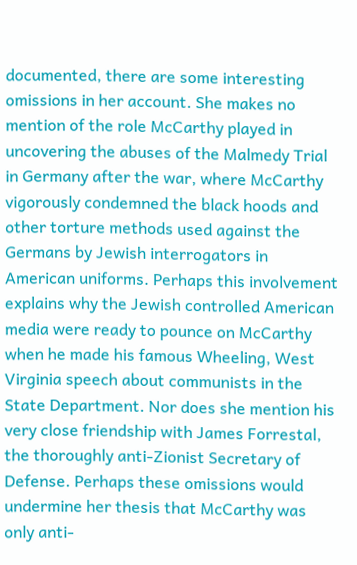documented, there are some interesting omissions in her account. She makes no mention of the role McCarthy played in uncovering the abuses of the Malmedy Trial in Germany after the war, where McCarthy vigorously condemned the black hoods and other torture methods used against the Germans by Jewish interrogators in American uniforms. Perhaps this involvement explains why the Jewish controlled American media were ready to pounce on McCarthy when he made his famous Wheeling, West Virginia speech about communists in the State Department. Nor does she mention his very close friendship with James Forrestal, the thoroughly anti-Zionist Secretary of Defense. Perhaps these omissions would undermine her thesis that McCarthy was only anti-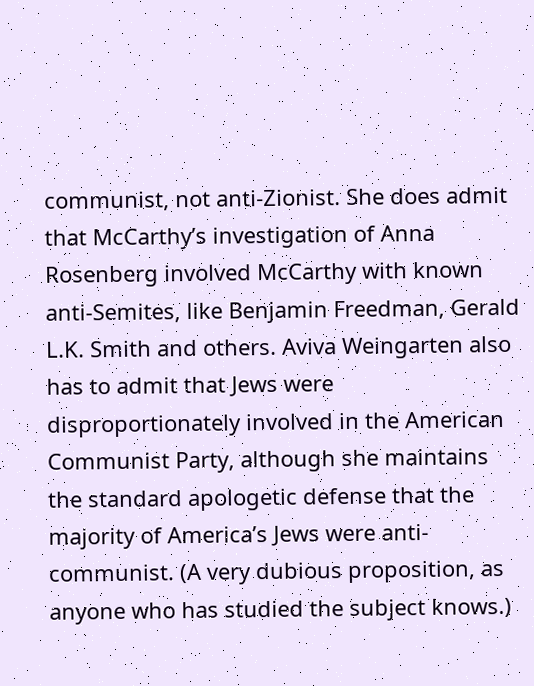communist, not anti-Zionist. She does admit that McCarthy’s investigation of Anna Rosenberg involved McCarthy with known anti-Semites, like Benjamin Freedman, Gerald L.K. Smith and others. Aviva Weingarten also has to admit that Jews were disproportionately involved in the American Communist Party, although she maintains the standard apologetic defense that the majority of America’s Jews were anti-communist. (A very dubious proposition, as anyone who has studied the subject knows.)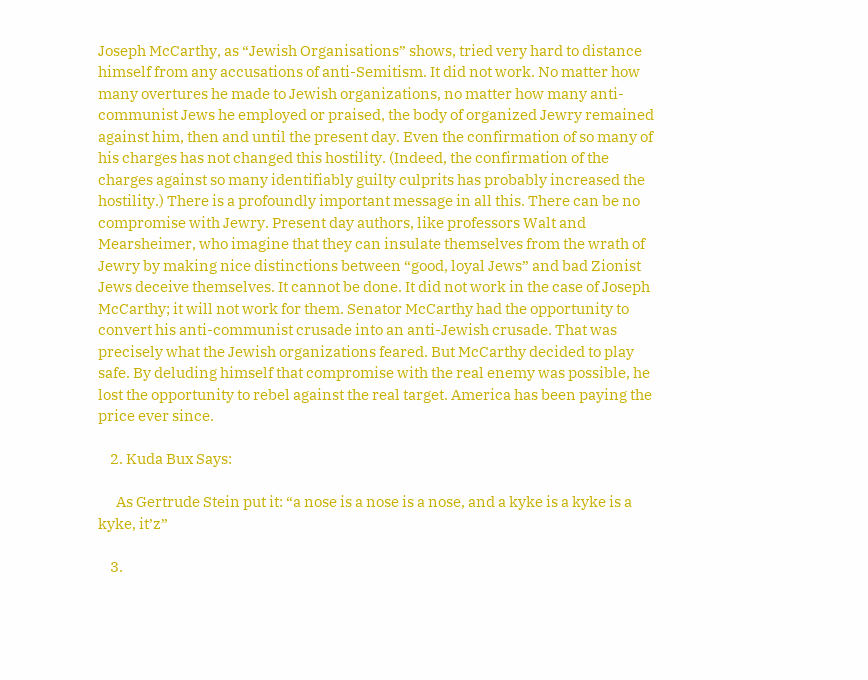Joseph McCarthy, as “Jewish Organisations” shows, tried very hard to distance himself from any accusations of anti-Semitism. It did not work. No matter how many overtures he made to Jewish organizations, no matter how many anti-communist Jews he employed or praised, the body of organized Jewry remained against him, then and until the present day. Even the confirmation of so many of his charges has not changed this hostility. (Indeed, the confirmation of the charges against so many identifiably guilty culprits has probably increased the hostility.) There is a profoundly important message in all this. There can be no compromise with Jewry. Present day authors, like professors Walt and Mearsheimer, who imagine that they can insulate themselves from the wrath of Jewry by making nice distinctions between “good, loyal Jews” and bad Zionist Jews deceive themselves. It cannot be done. It did not work in the case of Joseph McCarthy; it will not work for them. Senator McCarthy had the opportunity to convert his anti-communist crusade into an anti-Jewish crusade. That was precisely what the Jewish organizations feared. But McCarthy decided to play safe. By deluding himself that compromise with the real enemy was possible, he lost the opportunity to rebel against the real target. America has been paying the price ever since.

    2. Kuda Bux Says:

      As Gertrude Stein put it: “a nose is a nose is a nose, and a kyke is a kyke is a kyke, it’z”

    3.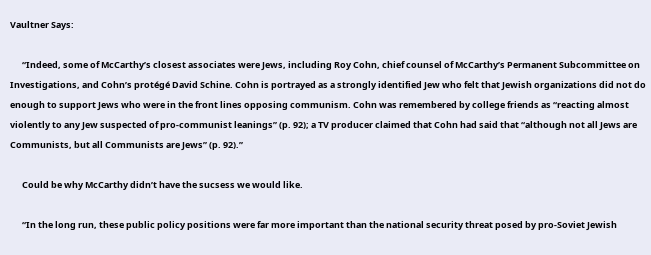Vaultner Says:

      “Indeed, some of McCarthy’s closest associates were Jews, including Roy Cohn, chief counsel of McCarthy’s Permanent Subcommittee on Investigations, and Cohn’s protégé David Schine. Cohn is portrayed as a strongly identified Jew who felt that Jewish organizations did not do enough to support Jews who were in the front lines opposing communism. Cohn was remembered by college friends as “reacting almost violently to any Jew suspected of pro-communist leanings” (p. 92); a TV producer claimed that Cohn had said that “although not all Jews are Communists, but all Communists are Jews” (p. 92).”

      Could be why McCarthy didn’t have the sucsess we would like.

      “In the long run, these public policy positions were far more important than the national security threat posed by pro-Soviet Jewish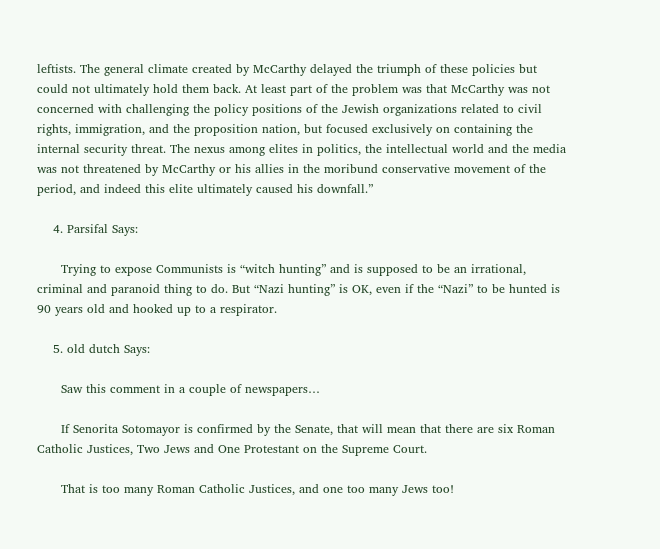leftists. The general climate created by McCarthy delayed the triumph of these policies but could not ultimately hold them back. At least part of the problem was that McCarthy was not concerned with challenging the policy positions of the Jewish organizations related to civil rights, immigration, and the proposition nation, but focused exclusively on containing the internal security threat. The nexus among elites in politics, the intellectual world and the media was not threatened by McCarthy or his allies in the moribund conservative movement of the period, and indeed this elite ultimately caused his downfall.”

    4. Parsifal Says:

      Trying to expose Communists is “witch hunting” and is supposed to be an irrational, criminal and paranoid thing to do. But “Nazi hunting” is OK, even if the “Nazi” to be hunted is 90 years old and hooked up to a respirator.

    5. old dutch Says:

      Saw this comment in a couple of newspapers…

      If Senorita Sotomayor is confirmed by the Senate, that will mean that there are six Roman Catholic Justices, Two Jews and One Protestant on the Supreme Court.

      That is too many Roman Catholic Justices, and one too many Jews too!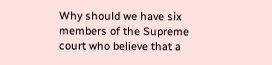Why should we have six members of the Supreme court who believe that a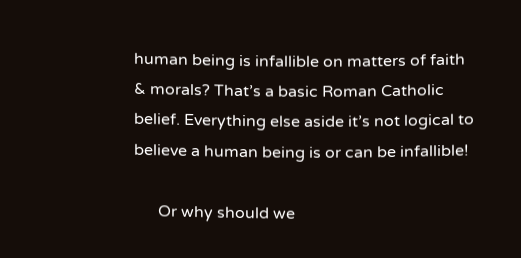human being is infallible on matters of faith & morals? That’s a basic Roman Catholic belief. Everything else aside it’s not logical to believe a human being is or can be infallible!

      Or why should we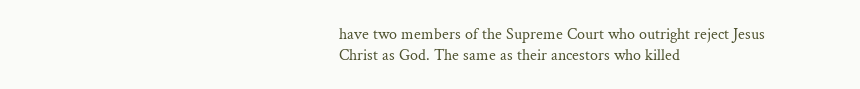have two members of the Supreme Court who outright reject Jesus Christ as God. The same as their ancestors who killed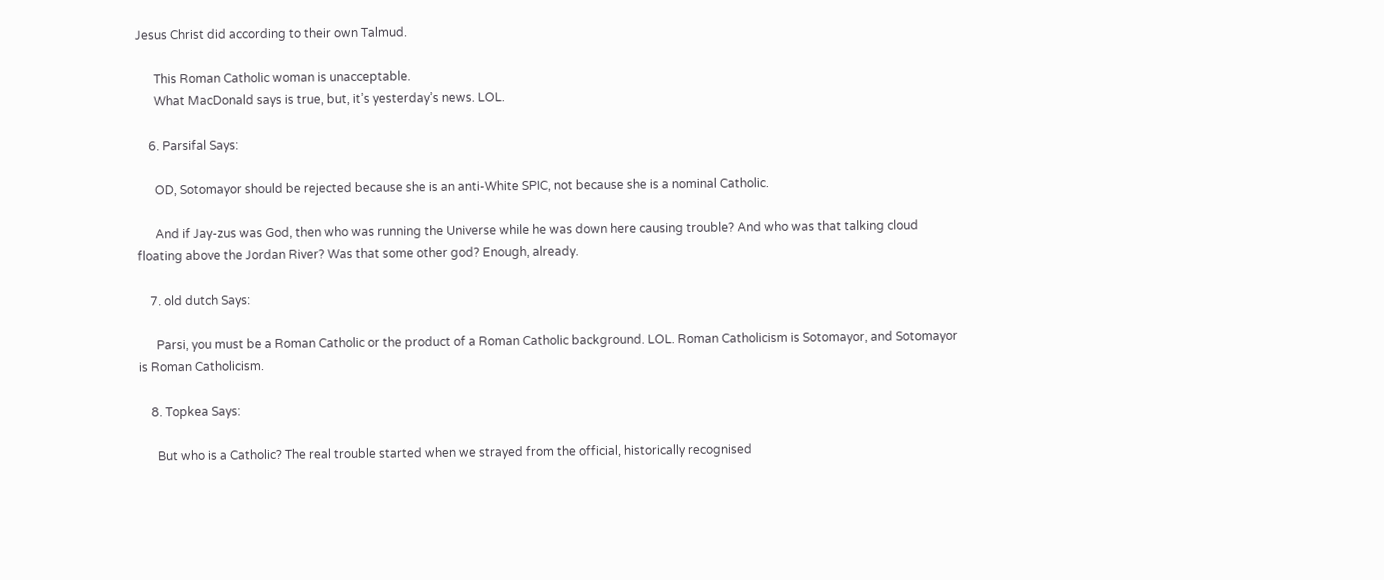Jesus Christ did according to their own Talmud.

      This Roman Catholic woman is unacceptable.
      What MacDonald says is true, but, it’s yesterday’s news. LOL.

    6. Parsifal Says:

      OD, Sotomayor should be rejected because she is an anti-White SPIC, not because she is a nominal Catholic.

      And if Jay-zus was God, then who was running the Universe while he was down here causing trouble? And who was that talking cloud floating above the Jordan River? Was that some other god? Enough, already.

    7. old dutch Says:

      Parsi, you must be a Roman Catholic or the product of a Roman Catholic background. LOL. Roman Catholicism is Sotomayor, and Sotomayor is Roman Catholicism.

    8. Topkea Says:

      But who is a Catholic? The real trouble started when we strayed from the official, historically recognised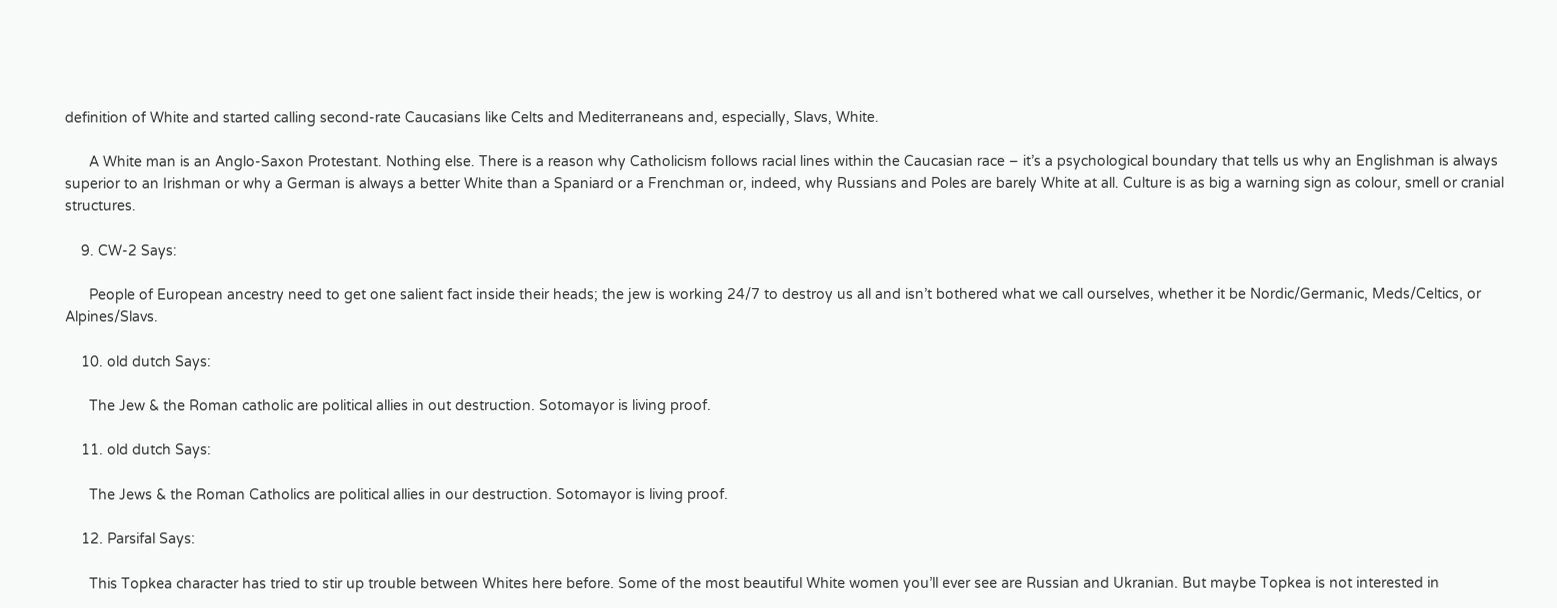definition of White and started calling second-rate Caucasians like Celts and Mediterraneans and, especially, Slavs, White.

      A White man is an Anglo-Saxon Protestant. Nothing else. There is a reason why Catholicism follows racial lines within the Caucasian race – it’s a psychological boundary that tells us why an Englishman is always superior to an Irishman or why a German is always a better White than a Spaniard or a Frenchman or, indeed, why Russians and Poles are barely White at all. Culture is as big a warning sign as colour, smell or cranial structures.

    9. CW-2 Says:

      People of European ancestry need to get one salient fact inside their heads; the jew is working 24/7 to destroy us all and isn’t bothered what we call ourselves, whether it be Nordic/Germanic, Meds/Celtics, or Alpines/Slavs.

    10. old dutch Says:

      The Jew & the Roman catholic are political allies in out destruction. Sotomayor is living proof.

    11. old dutch Says:

      The Jews & the Roman Catholics are political allies in our destruction. Sotomayor is living proof.

    12. Parsifal Says:

      This Topkea character has tried to stir up trouble between Whites here before. Some of the most beautiful White women you’ll ever see are Russian and Ukranian. But maybe Topkea is not interested in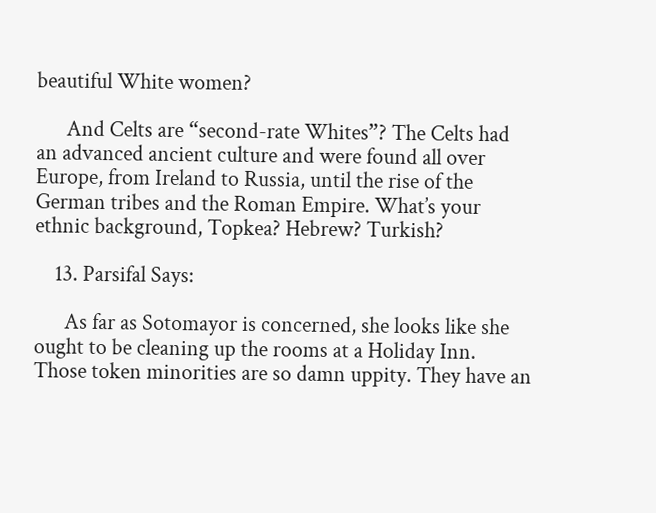beautiful White women?

      And Celts are “second-rate Whites”? The Celts had an advanced ancient culture and were found all over Europe, from Ireland to Russia, until the rise of the German tribes and the Roman Empire. What’s your ethnic background, Topkea? Hebrew? Turkish?

    13. Parsifal Says:

      As far as Sotomayor is concerned, she looks like she ought to be cleaning up the rooms at a Holiday Inn. Those token minorities are so damn uppity. They have an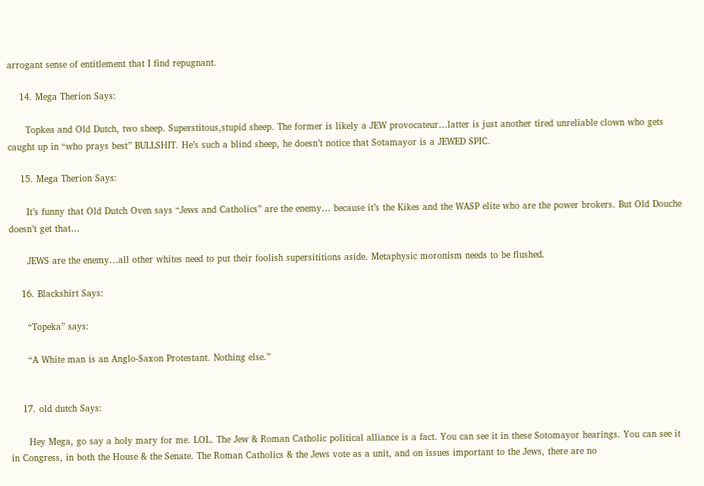arrogant sense of entitlement that I find repugnant.

    14. Mega Therion Says:

      Topkea and Old Dutch, two sheep. Superstitous,stupid sheep. The former is likely a JEW provocateur…latter is just another tired unreliable clown who gets caught up in “who prays best” BULLSHIT. He’s such a blind sheep, he doesn’t notice that Sotamayor is a JEWED SPIC.

    15. Mega Therion Says:

      It’s funny that Old Dutch Oven says “Jews and Catholics” are the enemy… because it’s the Kikes and the WASP elite who are the power brokers. But Old Douche doesn’t get that…

      JEWS are the enemy…all other whites need to put their foolish supersititions aside. Metaphysic moronism needs to be flushed.

    16. Blackshirt Says:

      “Topeka” says:

      “A White man is an Anglo-Saxon Protestant. Nothing else.”


    17. old dutch Says:

      Hey Mega, go say a holy mary for me. LOL. The Jew & Roman Catholic political alliance is a fact. You can see it in these Sotomayor hearings. You can see it in Congress, in both the House & the Senate. The Roman Catholics & the Jews vote as a unit, and on issues important to the Jews, there are no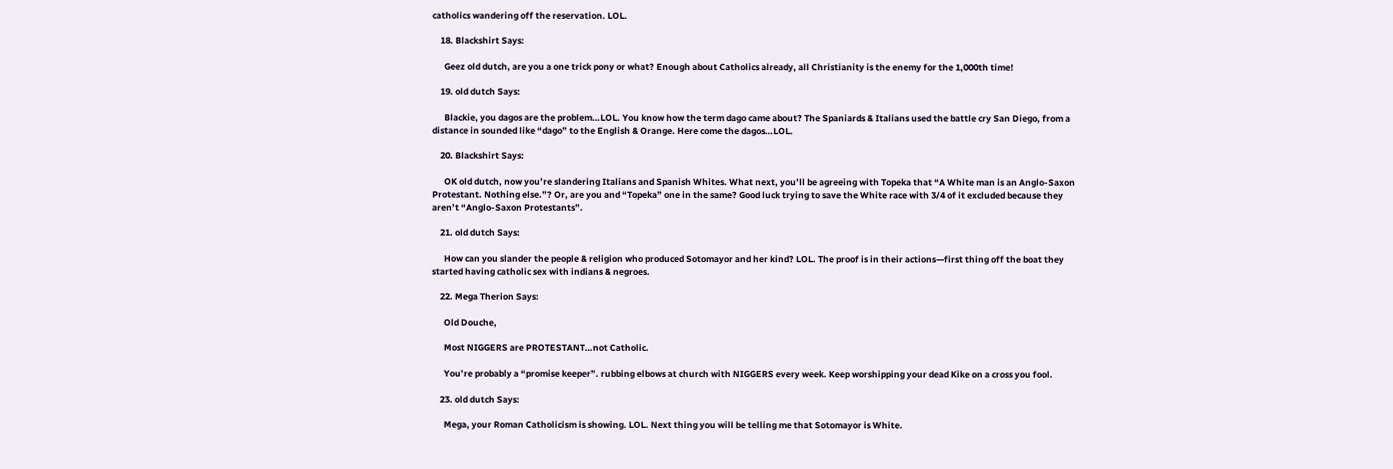catholics wandering off the reservation. LOL.

    18. Blackshirt Says:

      Geez old dutch, are you a one trick pony or what? Enough about Catholics already, all Christianity is the enemy for the 1,000th time!

    19. old dutch Says:

      Blackie, you dagos are the problem…LOL. You know how the term dago came about? The Spaniards & Italians used the battle cry San Diego, from a distance in sounded like “dago” to the English & Orange. Here come the dagos…LOL.

    20. Blackshirt Says:

      OK old dutch, now you’re slandering Italians and Spanish Whites. What next, you’ll be agreeing with Topeka that “A White man is an Anglo-Saxon Protestant. Nothing else.”? Or, are you and “Topeka” one in the same? Good luck trying to save the White race with 3/4 of it excluded because they aren’t “Anglo-Saxon Protestants”.

    21. old dutch Says:

      How can you slander the people & religion who produced Sotomayor and her kind? LOL. The proof is in their actions—first thing off the boat they started having catholic sex with indians & negroes.

    22. Mega Therion Says:

      Old Douche,

      Most NIGGERS are PROTESTANT…not Catholic.

      You’re probably a “promise keeper”. rubbing elbows at church with NIGGERS every week. Keep worshipping your dead Kike on a cross you fool.

    23. old dutch Says:

      Mega, your Roman Catholicism is showing. LOL. Next thing you will be telling me that Sotomayor is White.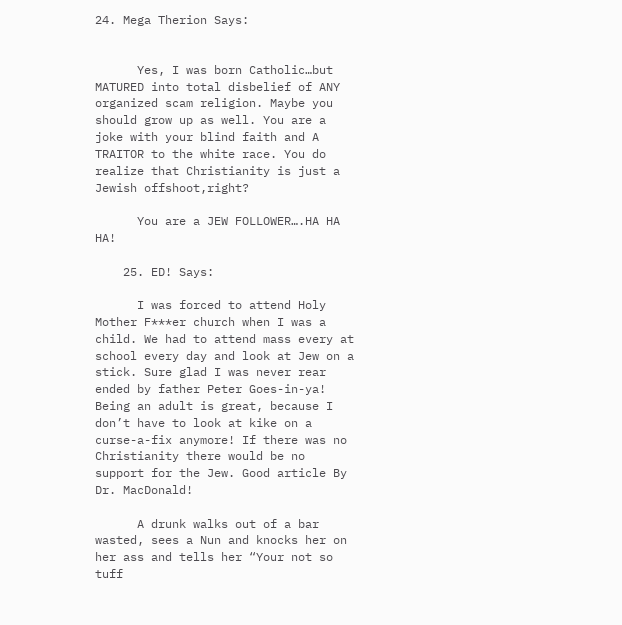24. Mega Therion Says:


      Yes, I was born Catholic…but MATURED into total disbelief of ANY organized scam religion. Maybe you should grow up as well. You are a joke with your blind faith and A TRAITOR to the white race. You do realize that Christianity is just a Jewish offshoot,right?

      You are a JEW FOLLOWER….HA HA HA!

    25. ED! Says:

      I was forced to attend Holy Mother F***er church when I was a child. We had to attend mass every at school every day and look at Jew on a stick. Sure glad I was never rear ended by father Peter Goes-in-ya! Being an adult is great, because I don’t have to look at kike on a curse-a-fix anymore! If there was no Christianity there would be no support for the Jew. Good article By Dr. MacDonald!

      A drunk walks out of a bar wasted, sees a Nun and knocks her on her ass and tells her “Your not so tuff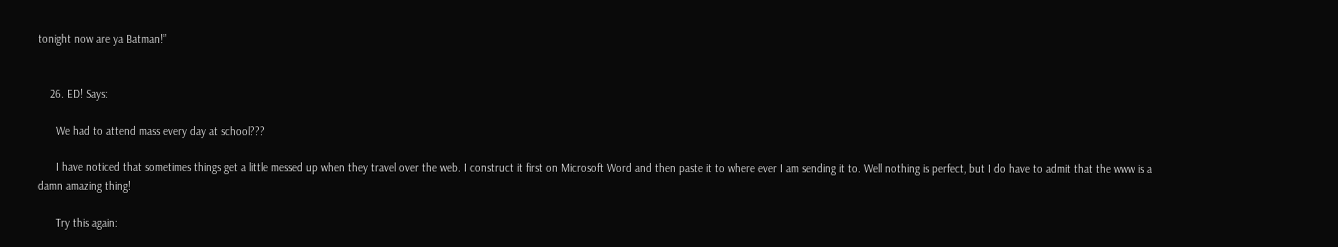tonight now are ya Batman!”


    26. ED! Says:

      We had to attend mass every day at school???

      I have noticed that sometimes things get a little messed up when they travel over the web. I construct it first on Microsoft Word and then paste it to where ever I am sending it to. Well nothing is perfect, but I do have to admit that the www is a damn amazing thing!

      Try this again: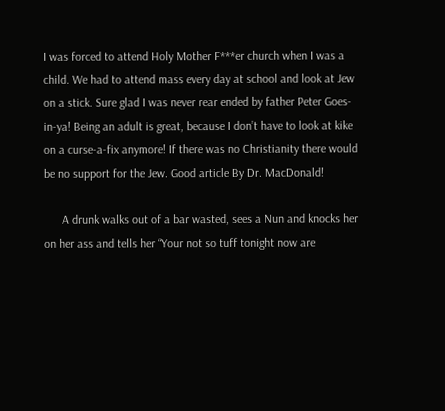I was forced to attend Holy Mother F***er church when I was a child. We had to attend mass every day at school and look at Jew on a stick. Sure glad I was never rear ended by father Peter Goes-in-ya! Being an adult is great, because I don’t have to look at kike on a curse-a-fix anymore! If there was no Christianity there would be no support for the Jew. Good article By Dr. MacDonald!

      A drunk walks out of a bar wasted, sees a Nun and knocks her on her ass and tells her “Your not so tuff tonight now are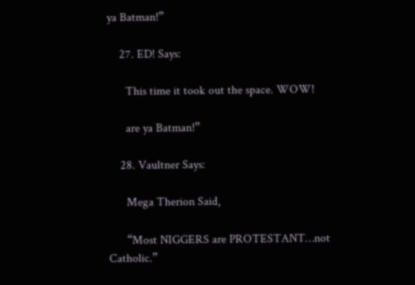ya Batman!”

    27. ED! Says:

      This time it took out the space. WOW!

      are ya Batman!”

    28. Vaultner Says:

      Mega Therion Said,

      “Most NIGGERS are PROTESTANT…not Catholic.”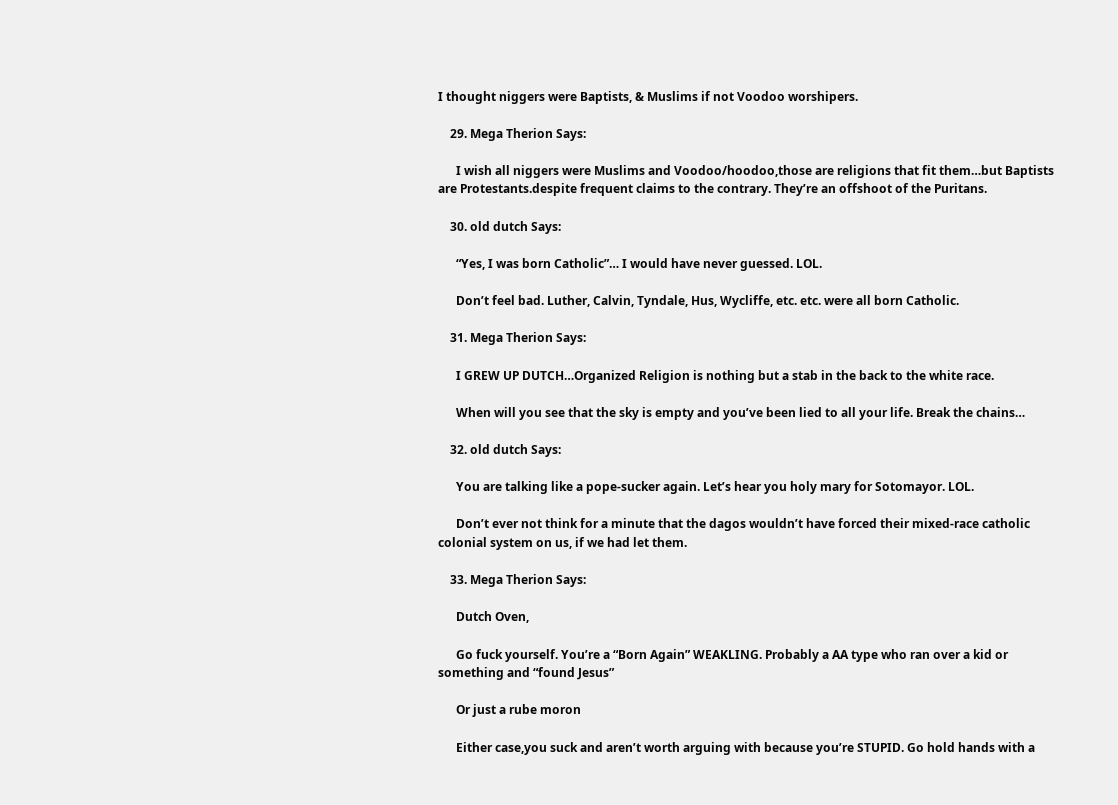I thought niggers were Baptists, & Muslims if not Voodoo worshipers.

    29. Mega Therion Says:

      I wish all niggers were Muslims and Voodoo/hoodoo,those are religions that fit them…but Baptists are Protestants.despite frequent claims to the contrary. They’re an offshoot of the Puritans.

    30. old dutch Says:

      “Yes, I was born Catholic”… I would have never guessed. LOL.

      Don’t feel bad. Luther, Calvin, Tyndale, Hus, Wycliffe, etc. etc. were all born Catholic.

    31. Mega Therion Says:

      I GREW UP DUTCH…Organized Religion is nothing but a stab in the back to the white race.

      When will you see that the sky is empty and you’ve been lied to all your life. Break the chains…

    32. old dutch Says:

      You are talking like a pope-sucker again. Let’s hear you holy mary for Sotomayor. LOL.

      Don’t ever not think for a minute that the dagos wouldn’t have forced their mixed-race catholic colonial system on us, if we had let them.

    33. Mega Therion Says:

      Dutch Oven,

      Go fuck yourself. You’re a “Born Again” WEAKLING. Probably a AA type who ran over a kid or something and “found Jesus”

      Or just a rube moron

      Either case,you suck and aren’t worth arguing with because you’re STUPID. Go hold hands with a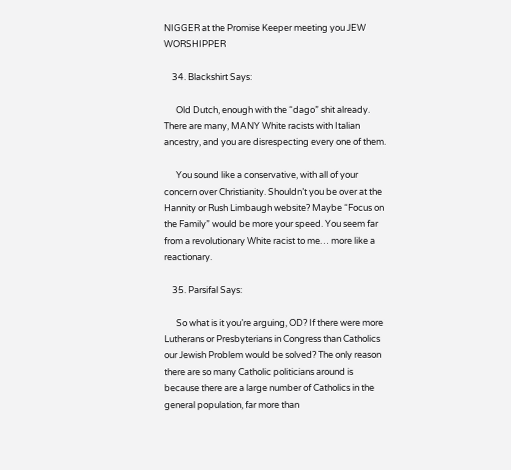NIGGER at the Promise Keeper meeting you JEW WORSHIPPER

    34. Blackshirt Says:

      Old Dutch, enough with the “dago” shit already. There are many, MANY White racists with Italian ancestry, and you are disrespecting every one of them.

      You sound like a conservative, with all of your concern over Christianity. Shouldn’t you be over at the Hannity or Rush Limbaugh website? Maybe “Focus on the Family” would be more your speed. You seem far from a revolutionary White racist to me… more like a reactionary.

    35. Parsifal Says:

      So what is it you’re arguing, OD? If there were more Lutherans or Presbyterians in Congress than Catholics our Jewish Problem would be solved? The only reason there are so many Catholic politicians around is because there are a large number of Catholics in the general population, far more than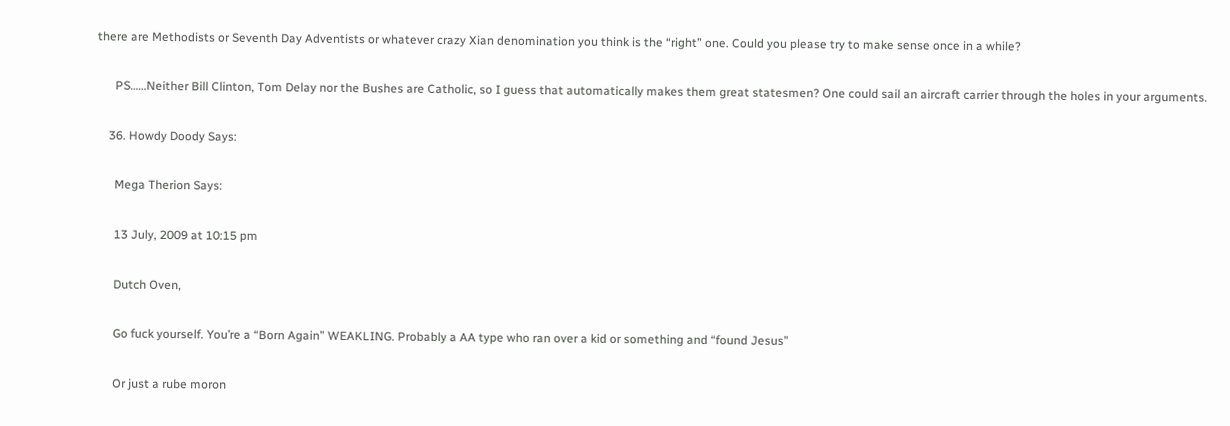there are Methodists or Seventh Day Adventists or whatever crazy Xian denomination you think is the “right” one. Could you please try to make sense once in a while?

      PS……Neither Bill Clinton, Tom Delay nor the Bushes are Catholic, so I guess that automatically makes them great statesmen? One could sail an aircraft carrier through the holes in your arguments.

    36. Howdy Doody Says:

      Mega Therion Says:

      13 July, 2009 at 10:15 pm

      Dutch Oven,

      Go fuck yourself. You’re a “Born Again” WEAKLING. Probably a AA type who ran over a kid or something and “found Jesus”

      Or just a rube moron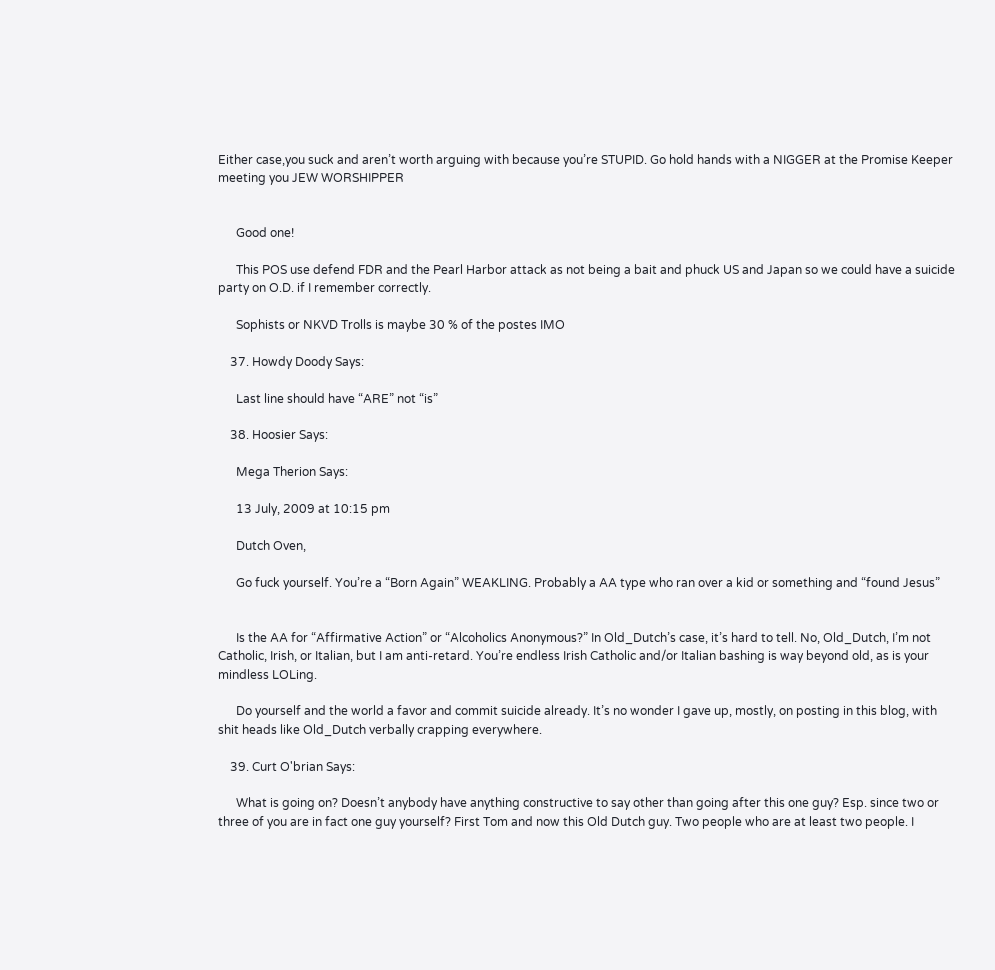Either case,you suck and aren’t worth arguing with because you’re STUPID. Go hold hands with a NIGGER at the Promise Keeper meeting you JEW WORSHIPPER


      Good one!

      This POS use defend FDR and the Pearl Harbor attack as not being a bait and phuck US and Japan so we could have a suicide party on O.D. if I remember correctly.

      Sophists or NKVD Trolls is maybe 30 % of the postes IMO

    37. Howdy Doody Says:

      Last line should have “ARE” not “is”

    38. Hoosier Says:

      Mega Therion Says:

      13 July, 2009 at 10:15 pm

      Dutch Oven,

      Go fuck yourself. You’re a “Born Again” WEAKLING. Probably a AA type who ran over a kid or something and “found Jesus”


      Is the AA for “Affirmative Action” or “Alcoholics Anonymous?” In Old_Dutch’s case, it’s hard to tell. No, Old_Dutch, I’m not Catholic, Irish, or Italian, but I am anti-retard. You’re endless Irish Catholic and/or Italian bashing is way beyond old, as is your mindless LOLing.

      Do yourself and the world a favor and commit suicide already. It’s no wonder I gave up, mostly, on posting in this blog, with shit heads like Old_Dutch verbally crapping everywhere.

    39. Curt O'brian Says:

      What is going on? Doesn’t anybody have anything constructive to say other than going after this one guy? Esp. since two or three of you are in fact one guy yourself? First Tom and now this Old Dutch guy. Two people who are at least two people. I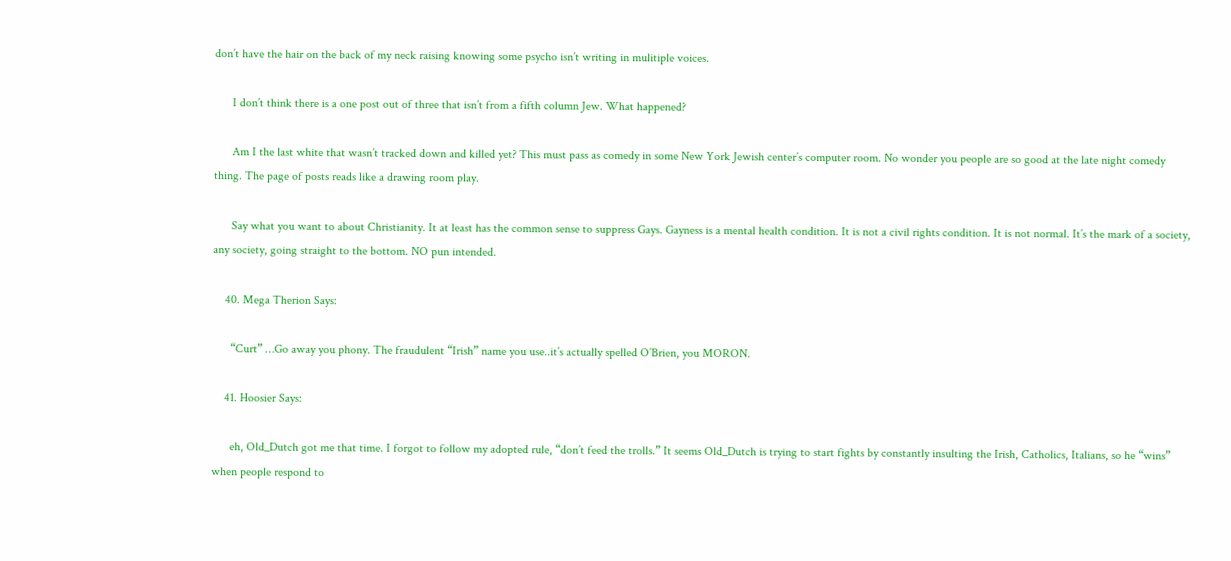don’t have the hair on the back of my neck raising knowing some psycho isn’t writing in mulitiple voices.

      I don’t think there is a one post out of three that isn’t from a fifth column Jew. What happened?

      Am I the last white that wasn’t tracked down and killed yet? This must pass as comedy in some New York Jewish center’s computer room. No wonder you people are so good at the late night comedy thing. The page of posts reads like a drawing room play.

      Say what you want to about Christianity. It at least has the common sense to suppress Gays. Gayness is a mental health condition. It is not a civil rights condition. It is not normal. It’s the mark of a society, any society, going straight to the bottom. NO pun intended.

    40. Mega Therion Says:

      “Curt” …Go away you phony. The fraudulent “Irish” name you use..it’s actually spelled O’Brien, you MORON.

    41. Hoosier Says:

      eh, Old_Dutch got me that time. I forgot to follow my adopted rule, “don’t feed the trolls.” It seems Old_Dutch is trying to start fights by constantly insulting the Irish, Catholics, Italians, so he “wins” when people respond to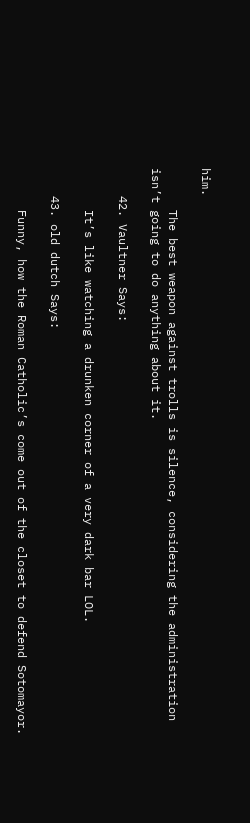him.

      The best weapon against trolls is silence, considering the administration isn’t going to do anything about it.

    42. Vaultner Says:

      It’s like watching a drunken corner of a very dark bar LOL.

    43. old dutch Says:

      Funny, how the Roman Catholic’s come out of the closet to defend Sotomayor.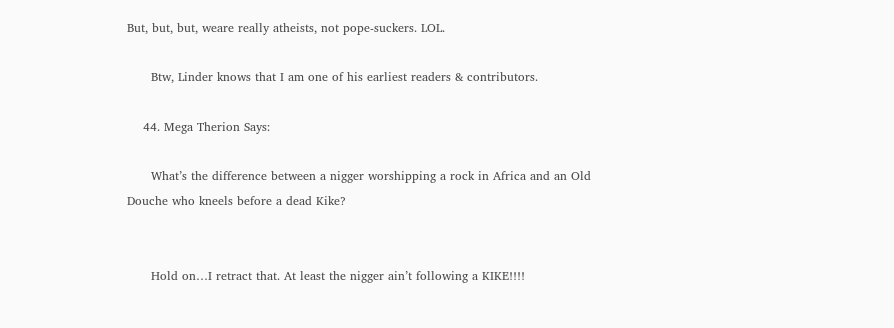But, but, but, weare really atheists, not pope-suckers. LOL.

      Btw, Linder knows that I am one of his earliest readers & contributors.

    44. Mega Therion Says:

      What’s the difference between a nigger worshipping a rock in Africa and an Old Douche who kneels before a dead Kike?


      Hold on…I retract that. At least the nigger ain’t following a KIKE!!!!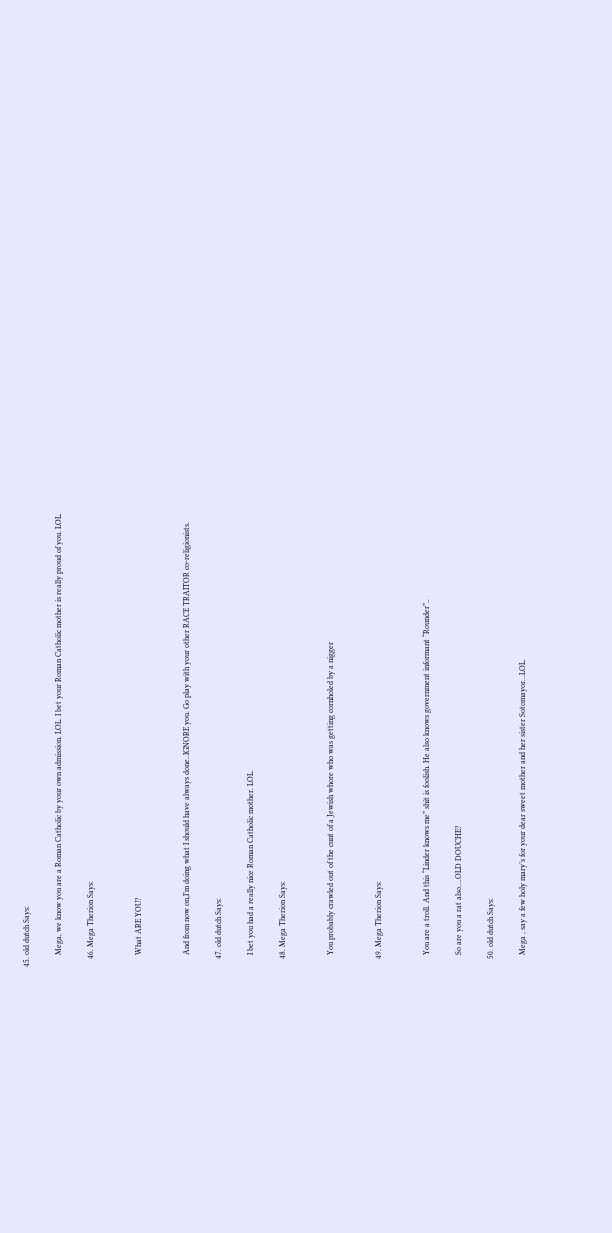45. old dutch Says:

      Mega, we know you are a Roman Catholic by your own admission. LOL. I bet your Roman Catholic mother is really proud of you. LOL.

    46. Mega Therion Says:


      What ARE YOU?


      And from now on,I’m doing what I should have always done..IGNORE you. Go play with your other RACE TRAITOR co-religionists.

    47. old dutch Says:

      I bet you had a really nice Roman Catholic mother. LOL.

    48. Mega Therion Says:


      You probably crawled out of the cunt of a Jewish whore who was getting cornholed by a nigger


    49. Mega Therion Says:


      You are a troll. And this “Linder knows me” shit is foolish. He also knows government informant “Rounder”..

      So are you a rat also….OLD DOUCHE?

    50. old dutch Says:

      Mega , say a few holy mary’s for your dear sweet mother and her sister Sotomayor…LOL.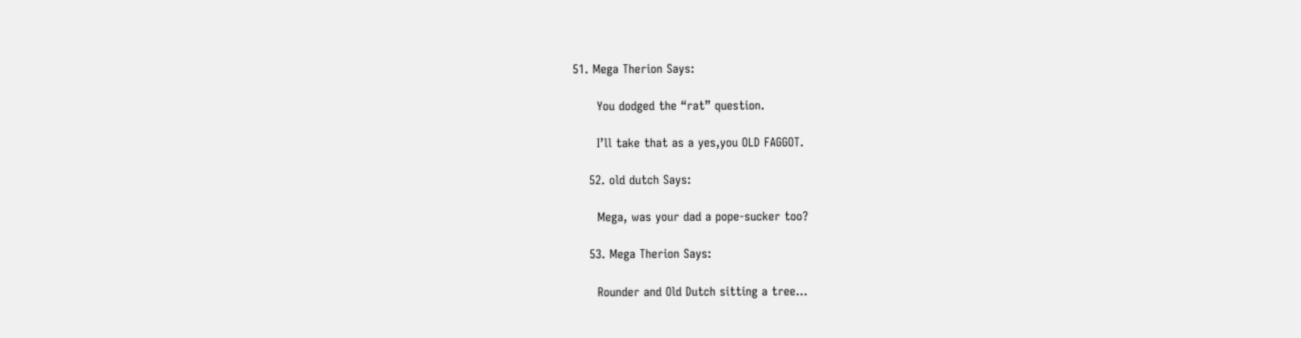51. Mega Therion Says:

      You dodged the “rat” question.

      I’ll take that as a yes,you OLD FAGGOT.

    52. old dutch Says:

      Mega, was your dad a pope-sucker too?

    53. Mega Therion Says:

      Rounder and Old Dutch sitting a tree…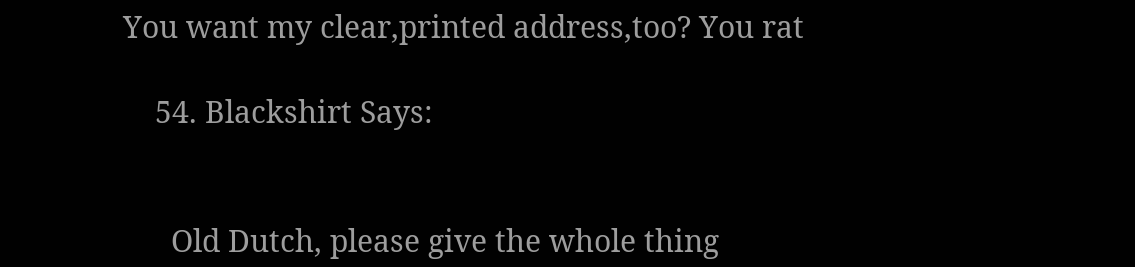You want my clear,printed address,too? You rat

    54. Blackshirt Says:


      Old Dutch, please give the whole thing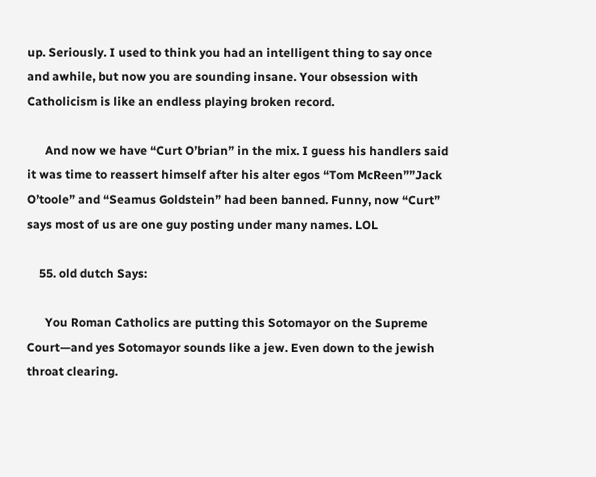up. Seriously. I used to think you had an intelligent thing to say once and awhile, but now you are sounding insane. Your obsession with Catholicism is like an endless playing broken record.

      And now we have “Curt O’brian” in the mix. I guess his handlers said it was time to reassert himself after his alter egos “Tom McReen””Jack O’toole” and “Seamus Goldstein” had been banned. Funny, now “Curt” says most of us are one guy posting under many names. LOL

    55. old dutch Says:

      You Roman Catholics are putting this Sotomayor on the Supreme Court—and yes Sotomayor sounds like a jew. Even down to the jewish throat clearing.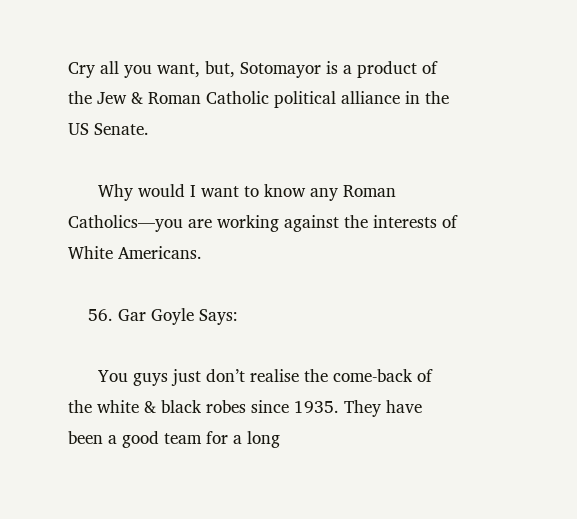Cry all you want, but, Sotomayor is a product of the Jew & Roman Catholic political alliance in the US Senate.

      Why would I want to know any Roman Catholics—you are working against the interests of White Americans.

    56. Gar Goyle Says:

      You guys just don’t realise the come-back of the white & black robes since 1935. They have been a good team for a long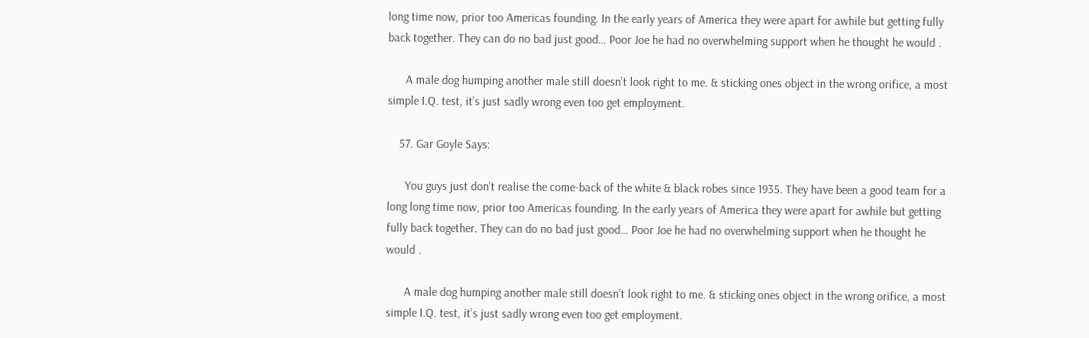long time now, prior too Americas founding. In the early years of America they were apart for awhile but getting fully back together. They can do no bad just good… Poor Joe he had no overwhelming support when he thought he would .

      A male dog humping another male still doesn’t look right to me. & sticking ones object in the wrong orifice, a most simple I.Q. test, it’s just sadly wrong even too get employment.

    57. Gar Goyle Says:

      You guys just don’t realise the come-back of the white & black robes since 1935. They have been a good team for a long long time now, prior too Americas founding. In the early years of America they were apart for awhile but getting fully back together. They can do no bad just good… Poor Joe he had no overwhelming support when he thought he would .

      A male dog humping another male still doesn’t look right to me. & sticking ones object in the wrong orifice, a most simple I.Q. test, it’s just sadly wrong even too get employment.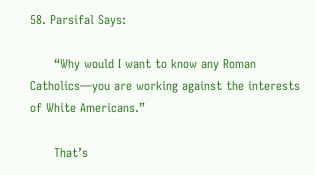58. Parsifal Says:

      “Why would I want to know any Roman Catholics—you are working against the interests of White Americans.”

      That’s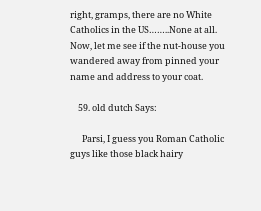right, gramps, there are no White Catholics in the US……..None at all. Now, let me see if the nut-house you wandered away from pinned your name and address to your coat.

    59. old dutch Says:

      Parsi, I guess you Roman Catholic guys like those black hairy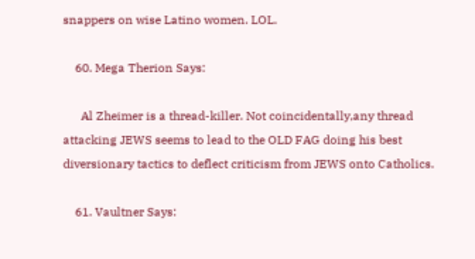snappers on wise Latino women. LOL.

    60. Mega Therion Says:

      Al Zheimer is a thread-killer. Not coincidentally,any thread attacking JEWS seems to lead to the OLD FAG doing his best diversionary tactics to deflect criticism from JEWS onto Catholics.

    61. Vaultner Says: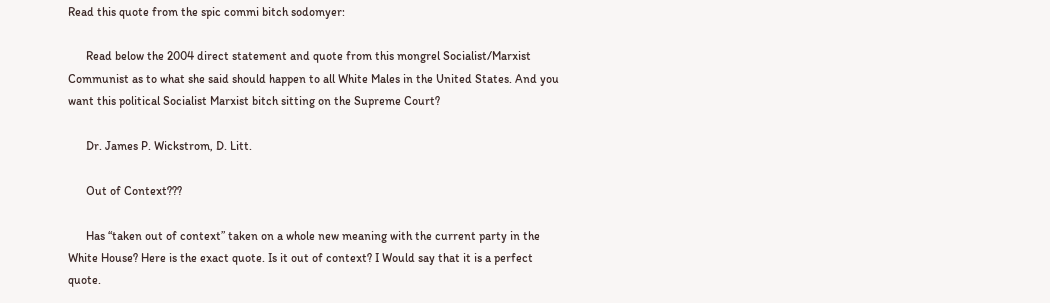Read this quote from the spic commi bitch sodomyer:

      Read below the 2004 direct statement and quote from this mongrel Socialist/Marxist Communist as to what she said should happen to all White Males in the United States. And you want this political Socialist Marxist bitch sitting on the Supreme Court?

      Dr. James P. Wickstrom, D. Litt.

      Out of Context???

      Has “taken out of context” taken on a whole new meaning with the current party in the White House? Here is the exact quote. Is it out of context? I Would say that it is a perfect quote.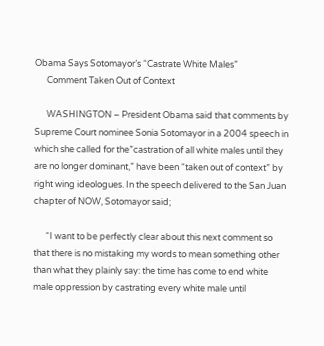Obama Says Sotomayor’s “Castrate White Males”
      Comment Taken Out of Context

      WASHINGTON – President Obama said that comments by Supreme Court nominee Sonia Sotomayor in a 2004 speech in which she called for the”castration of all white males until they are no longer dominant,” have been “taken out of context” by right wing ideologues. In the speech delivered to the San Juan chapter of NOW, Sotomayor said;

      “I want to be perfectly clear about this next comment so that there is no mistaking my words to mean something other than what they plainly say: the time has come to end white male oppression by castrating every white male until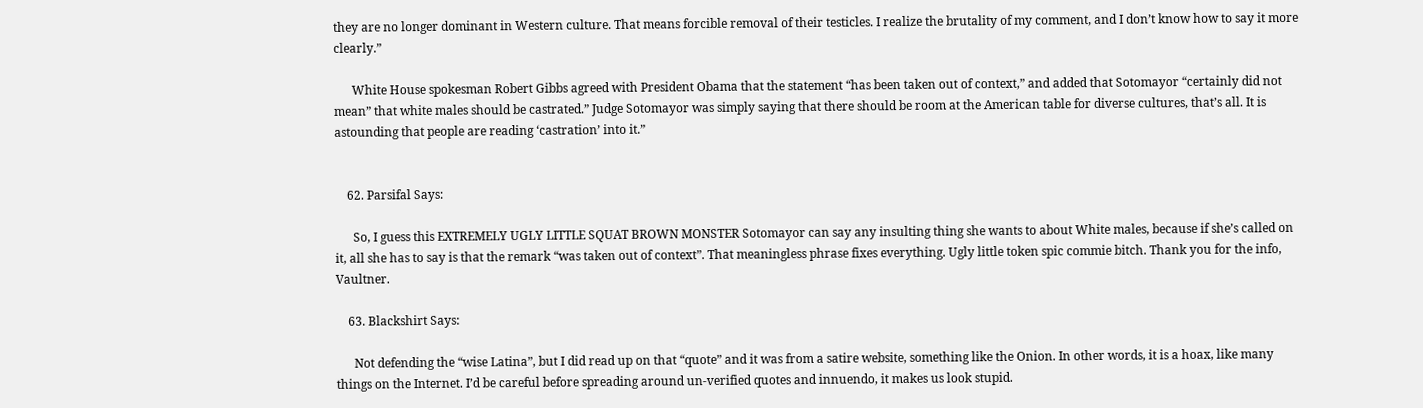they are no longer dominant in Western culture. That means forcible removal of their testicles. I realize the brutality of my comment, and I don’t know how to say it more clearly.”

      White House spokesman Robert Gibbs agreed with President Obama that the statement “has been taken out of context,” and added that Sotomayor “certainly did not mean” that white males should be castrated.” Judge Sotomayor was simply saying that there should be room at the American table for diverse cultures, that’s all. It is astounding that people are reading ‘castration’ into it.”


    62. Parsifal Says:

      So, I guess this EXTREMELY UGLY LITTLE SQUAT BROWN MONSTER Sotomayor can say any insulting thing she wants to about White males, because if she’s called on it, all she has to say is that the remark “was taken out of context”. That meaningless phrase fixes everything. Ugly little token spic commie bitch. Thank you for the info, Vaultner.

    63. Blackshirt Says:

      Not defending the “wise Latina”, but I did read up on that “quote” and it was from a satire website, something like the Onion. In other words, it is a hoax, like many things on the Internet. I’d be careful before spreading around un-verified quotes and innuendo, it makes us look stupid.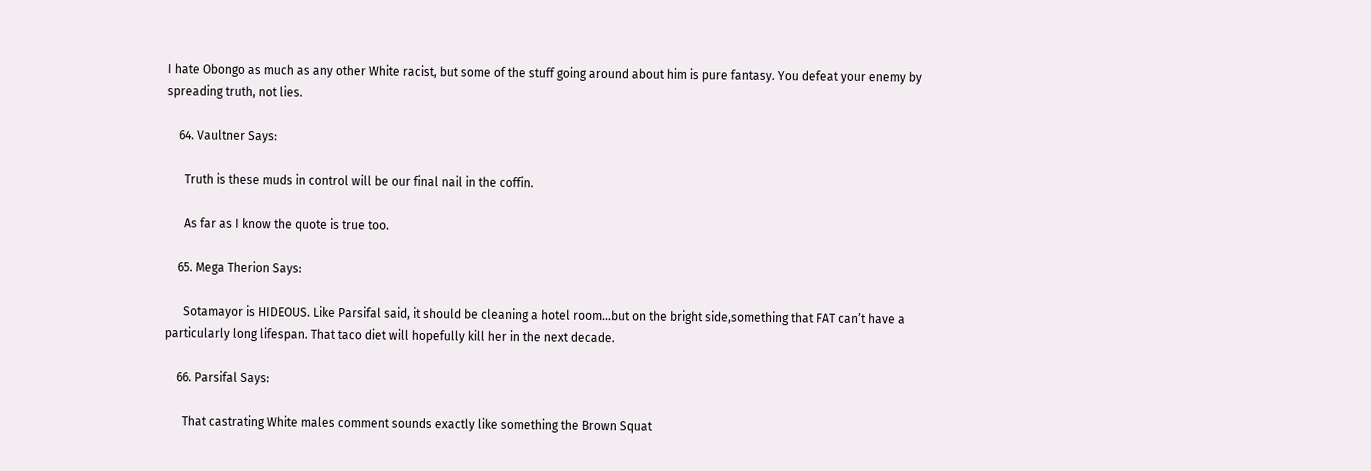I hate Obongo as much as any other White racist, but some of the stuff going around about him is pure fantasy. You defeat your enemy by spreading truth, not lies.

    64. Vaultner Says:

      Truth is these muds in control will be our final nail in the coffin.

      As far as I know the quote is true too.

    65. Mega Therion Says:

      Sotamayor is HIDEOUS. Like Parsifal said, it should be cleaning a hotel room…but on the bright side,something that FAT can’t have a particularly long lifespan. That taco diet will hopefully kill her in the next decade.

    66. Parsifal Says:

      That castrating White males comment sounds exactly like something the Brown Squat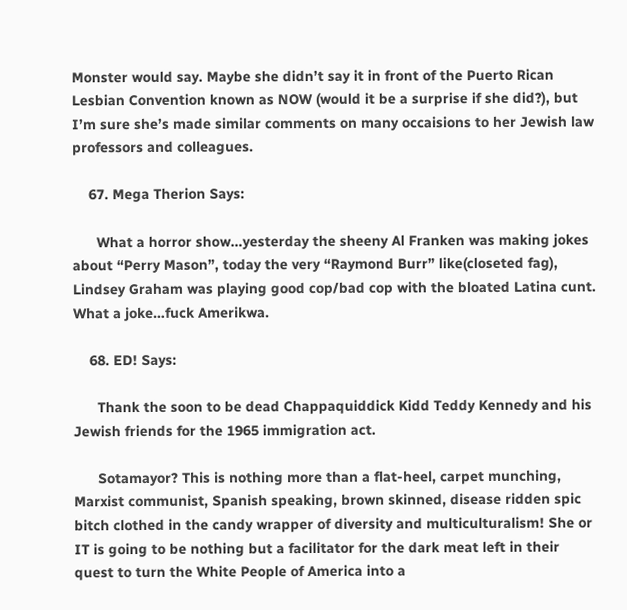Monster would say. Maybe she didn’t say it in front of the Puerto Rican Lesbian Convention known as NOW (would it be a surprise if she did?), but I’m sure she’s made similar comments on many occaisions to her Jewish law professors and colleagues.

    67. Mega Therion Says:

      What a horror show…yesterday the sheeny Al Franken was making jokes about “Perry Mason”, today the very “Raymond Burr” like(closeted fag), Lindsey Graham was playing good cop/bad cop with the bloated Latina cunt. What a joke…fuck Amerikwa.

    68. ED! Says:

      Thank the soon to be dead Chappaquiddick Kidd Teddy Kennedy and his Jewish friends for the 1965 immigration act.

      Sotamayor? This is nothing more than a flat-heel, carpet munching, Marxist communist, Spanish speaking, brown skinned, disease ridden spic bitch clothed in the candy wrapper of diversity and multiculturalism! She or IT is going to be nothing but a facilitator for the dark meat left in their quest to turn the White People of America into a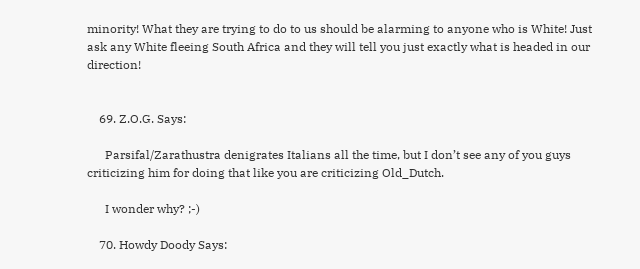minority! What they are trying to do to us should be alarming to anyone who is White! Just ask any White fleeing South Africa and they will tell you just exactly what is headed in our direction!


    69. Z.O.G. Says:

      Parsifal/Zarathustra denigrates Italians all the time, but I don’t see any of you guys criticizing him for doing that like you are criticizing Old_Dutch.

      I wonder why? ;-)

    70. Howdy Doody Says: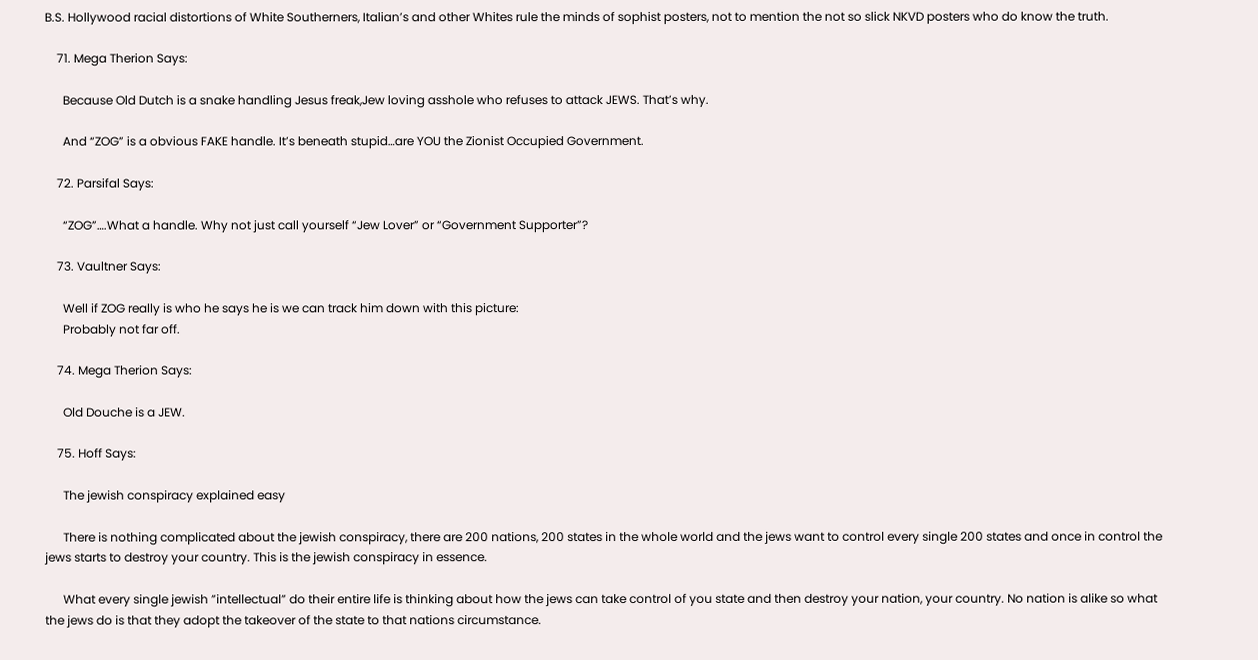B.S. Hollywood racial distortions of White Southerners, Italian’s and other Whites rule the minds of sophist posters, not to mention the not so slick NKVD posters who do know the truth.

    71. Mega Therion Says:

      Because Old Dutch is a snake handling Jesus freak,Jew loving asshole who refuses to attack JEWS. That’s why.

      And “ZOG” is a obvious FAKE handle. It’s beneath stupid…are YOU the Zionist Occupied Government.

    72. Parsifal Says:

      “ZOG”….What a handle. Why not just call yourself “Jew Lover” or “Government Supporter”?

    73. Vaultner Says:

      Well if ZOG really is who he says he is we can track him down with this picture:
      Probably not far off.

    74. Mega Therion Says:

      Old Douche is a JEW.

    75. Hoff Says:

      The jewish conspiracy explained easy

      There is nothing complicated about the jewish conspiracy, there are 200 nations, 200 states in the whole world and the jews want to control every single 200 states and once in control the jews starts to destroy your country. This is the jewish conspiracy in essence.

      What every single jewish ”intellectual” do their entire life is thinking about how the jews can take control of you state and then destroy your nation, your country. No nation is alike so what the jews do is that they adopt the takeover of the state to that nations circumstance.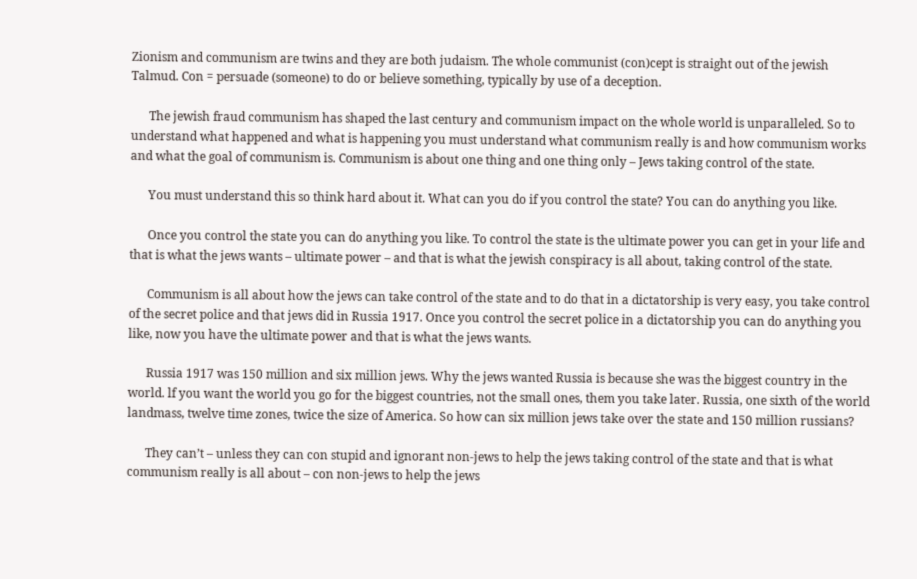Zionism and communism are twins and they are both judaism. The whole communist (con)cept is straight out of the jewish Talmud. Con = persuade (someone) to do or believe something, typically by use of a deception.

      The jewish fraud communism has shaped the last century and communism impact on the whole world is unparalleled. So to understand what happened and what is happening you must understand what communism really is and how communism works and what the goal of communism is. Communism is about one thing and one thing only – Jews taking control of the state.

      You must understand this so think hard about it. What can you do if you control the state? You can do anything you like.

      Once you control the state you can do anything you like. To control the state is the ultimate power you can get in your life and that is what the jews wants – ultimate power – and that is what the jewish conspiracy is all about, taking control of the state.

      Communism is all about how the jews can take control of the state and to do that in a dictatorship is very easy, you take control of the secret police and that jews did in Russia 1917. Once you control the secret police in a dictatorship you can do anything you like, now you have the ultimate power and that is what the jews wants.

      Russia 1917 was 150 million and six million jews. Why the jews wanted Russia is because she was the biggest country in the world. lf you want the world you go for the biggest countries, not the small ones, them you take later. Russia, one sixth of the world landmass, twelve time zones, twice the size of America. So how can six million jews take over the state and 150 million russians?

      They can’t – unless they can con stupid and ignorant non-jews to help the jews taking control of the state and that is what communism really is all about – con non-jews to help the jews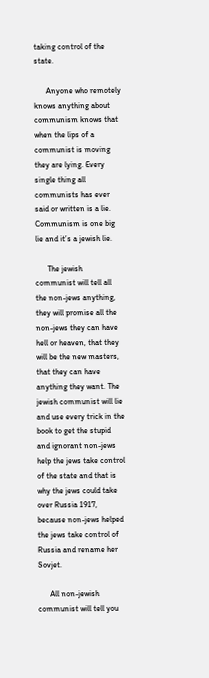taking control of the state.

      Anyone who remotely knows anything about communism knows that when the lips of a communist is moving they are lying. Every single thing all communists has ever said or written is a lie. Communism is one big lie and it’s a jewish lie.

      The jewish communist will tell all the non-jews anything, they will promise all the non-jews they can have hell or heaven, that they will be the new masters, that they can have anything they want. The jewish communist will lie and use every trick in the book to get the stupid and ignorant non-jews help the jews take control of the state and that is why the jews could take over Russia 1917, because non-jews helped the jews take control of Russia and rename her Sovjet.

      All non-jewish communist will tell you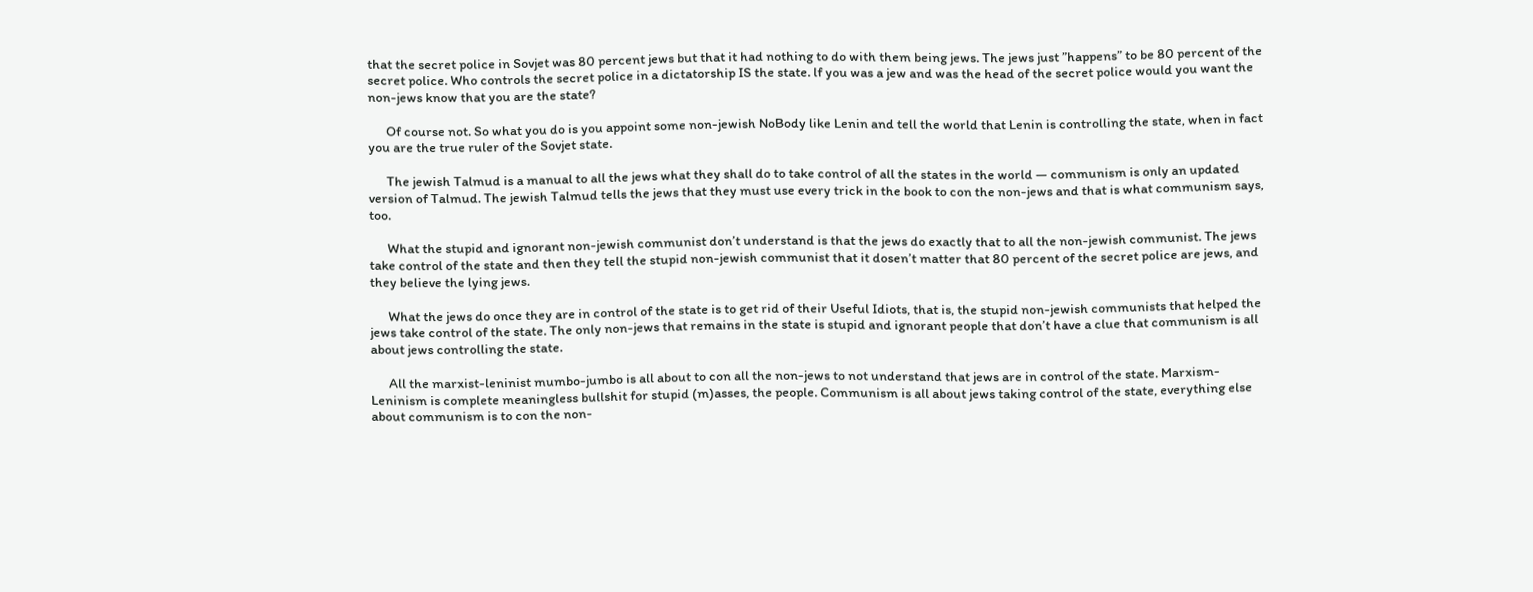that the secret police in Sovjet was 80 percent jews but that it had nothing to do with them being jews. The jews just ”happens” to be 80 percent of the secret police. Who controls the secret police in a dictatorship IS the state. lf you was a jew and was the head of the secret police would you want the non-jews know that you are the state?

      Of course not. So what you do is you appoint some non-jewish NoBody like Lenin and tell the world that Lenin is controlling the state, when in fact you are the true ruler of the Sovjet state.

      The jewish Talmud is a manual to all the jews what they shall do to take control of all the states in the world — communism is only an updated version of Talmud. The jewish Talmud tells the jews that they must use every trick in the book to con the non-jews and that is what communism says, too.

      What the stupid and ignorant non-jewish communist don’t understand is that the jews do exactly that to all the non-jewish communist. The jews take control of the state and then they tell the stupid non-jewish communist that it dosen’t matter that 80 percent of the secret police are jews, and they believe the lying jews.

      What the jews do once they are in control of the state is to get rid of their Useful Idiots, that is, the stupid non-jewish communists that helped the jews take control of the state. The only non-jews that remains in the state is stupid and ignorant people that don’t have a clue that communism is all about jews controlling the state.

      All the marxist-leninist mumbo-jumbo is all about to con all the non-jews to not understand that jews are in control of the state. Marxism-Leninism is complete meaningless bullshit for stupid (m)asses, the people. Communism is all about jews taking control of the state, everything else about communism is to con the non-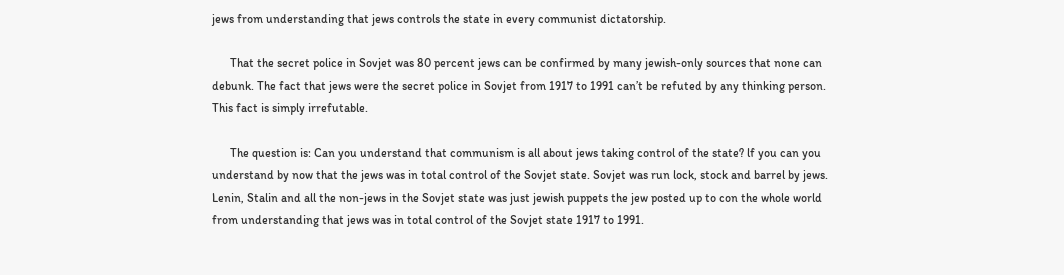jews from understanding that jews controls the state in every communist dictatorship.

      That the secret police in Sovjet was 80 percent jews can be confirmed by many jewish-only sources that none can debunk. The fact that jews were the secret police in Sovjet from 1917 to 1991 can’t be refuted by any thinking person. This fact is simply irrefutable.

      The question is: Can you understand that communism is all about jews taking control of the state? lf you can you understand by now that the jews was in total control of the Sovjet state. Sovjet was run lock, stock and barrel by jews. Lenin, Stalin and all the non-jews in the Sovjet state was just jewish puppets the jew posted up to con the whole world from understanding that jews was in total control of the Sovjet state 1917 to 1991.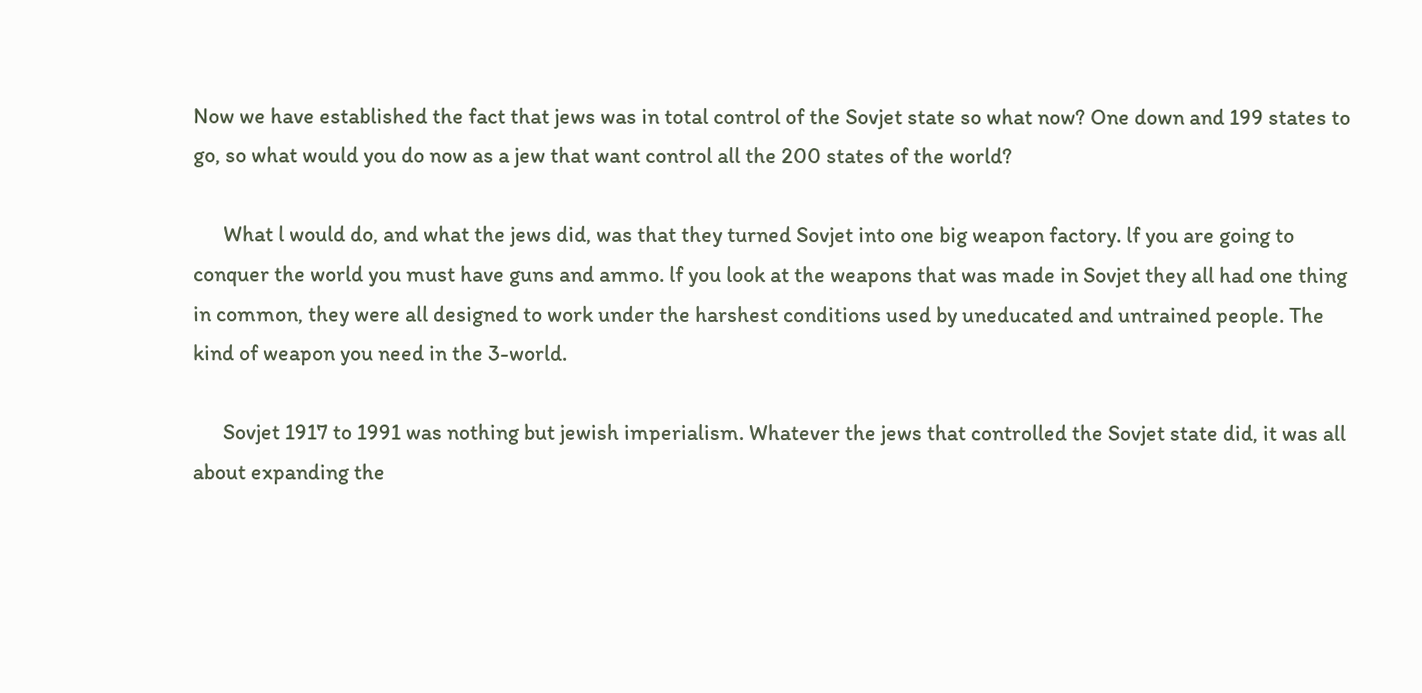Now we have established the fact that jews was in total control of the Sovjet state so what now? One down and 199 states to go, so what would you do now as a jew that want control all the 200 states of the world?

      What l would do, and what the jews did, was that they turned Sovjet into one big weapon factory. lf you are going to conquer the world you must have guns and ammo. lf you look at the weapons that was made in Sovjet they all had one thing in common, they were all designed to work under the harshest conditions used by uneducated and untrained people. The kind of weapon you need in the 3-world.

      Sovjet 1917 to 1991 was nothing but jewish imperialism. Whatever the jews that controlled the Sovjet state did, it was all about expanding the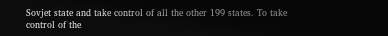Sovjet state and take control of all the other 199 states. To take control of the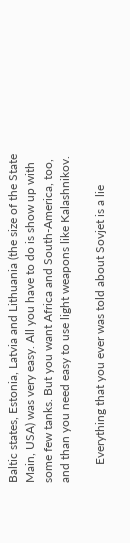Baltic states, Estonia, Latvia and Lithuania (the size of the State Main, USA) was very easy. All you have to do is show up with some few tanks. But you want Africa and South-America, too, and than you need easy to use light weapons like Kalashnikov.

      Everything that you ever was told about Sovjet is a lie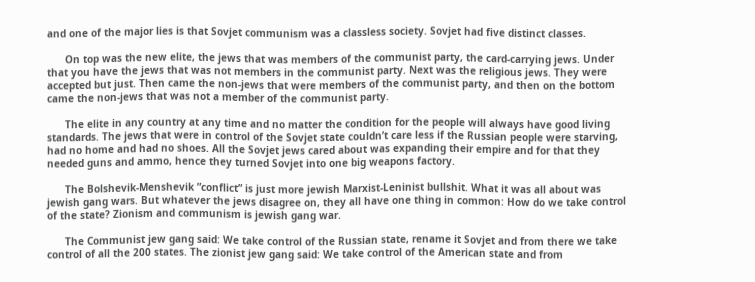and one of the major lies is that Sovjet communism was a classless society. Sovjet had five distinct classes.

      On top was the new elite, the jews that was members of the communist party, the card-carrying jews. Under that you have the jews that was not members in the communist party. Next was the religious jews. They were accepted but just. Then came the non-jews that were members of the communist party, and then on the bottom came the non-jews that was not a member of the communist party.

      The elite in any country at any time and no matter the condition for the people will always have good living standards. The jews that were in control of the Sovjet state couldn’t care less if the Russian people were starving, had no home and had no shoes. All the Sovjet jews cared about was expanding their empire and for that they needed guns and ammo, hence they turned Sovjet into one big weapons factory.

      The Bolshevik-Menshevik ”conflict” is just more jewish Marxist-Leninist bullshit. What it was all about was jewish gang wars. But whatever the jews disagree on, they all have one thing in common: How do we take control of the state? Zionism and communism is jewish gang war.

      The Communist jew gang said: We take control of the Russian state, rename it Sovjet and from there we take control of all the 200 states. The zionist jew gang said: We take control of the American state and from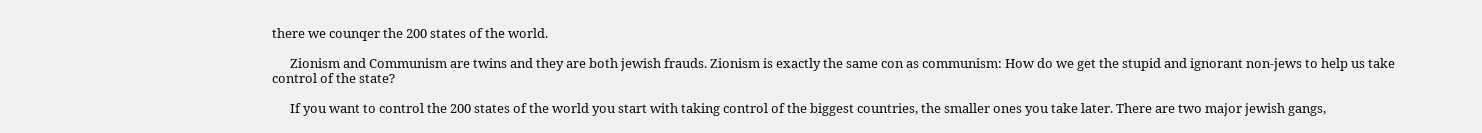there we counqer the 200 states of the world.

      Zionism and Communism are twins and they are both jewish frauds. Zionism is exactly the same con as communism: How do we get the stupid and ignorant non-jews to help us take control of the state?

      If you want to control the 200 states of the world you start with taking control of the biggest countries, the smaller ones you take later. There are two major jewish gangs,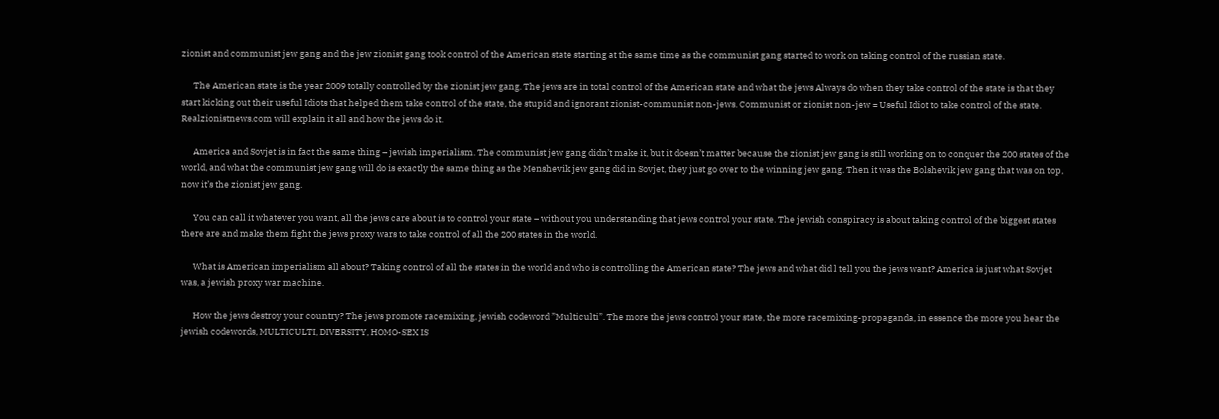zionist and communist jew gang and the jew zionist gang took control of the American state starting at the same time as the communist gang started to work on taking control of the russian state.

      The American state is the year 2009 totally controlled by the zionist jew gang. The jews are in total control of the American state and what the jews Always do when they take control of the state is that they start kicking out their useful Idiots that helped them take control of the state, the stupid and ignorant zionist-communist non-jews. Communist or zionist non-jew = Useful Idiot to take control of the state. Realzionistnews.com will explain it all and how the jews do it.

      America and Sovjet is in fact the same thing – jewish imperialism. The communist jew gang didn’t make it, but it doesn’t matter because the zionist jew gang is still working on to conquer the 200 states of the world, and what the communist jew gang will do is exactly the same thing as the Menshevik jew gang did in Sovjet, they just go over to the winning jew gang. Then it was the Bolshevik jew gang that was on top, now it’s the zionist jew gang.

      You can call it whatever you want, all the jews care about is to control your state – without you understanding that jews control your state. The jewish conspiracy is about taking control of the biggest states there are and make them fight the jews proxy wars to take control of all the 200 states in the world.

      What is American imperialism all about? Taking control of all the states in the world and who is controlling the American state? The jews and what did l tell you the jews want? America is just what Sovjet was, a jewish proxy war machine.

      How the jews destroy your country? The jews promote racemixing, jewish codeword ”Multiculti”. The more the jews control your state, the more racemixing-propaganda, in essence the more you hear the jewish codewords, MULTICULTI, DIVERSITY, HOMO-SEX IS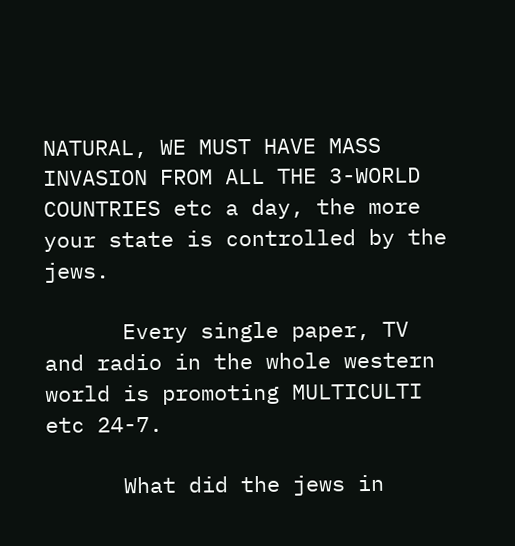NATURAL, WE MUST HAVE MASS INVASION FROM ALL THE 3-WORLD COUNTRIES etc a day, the more your state is controlled by the jews.

      Every single paper, TV and radio in the whole western world is promoting MULTICULTI etc 24-7.

      What did the jews in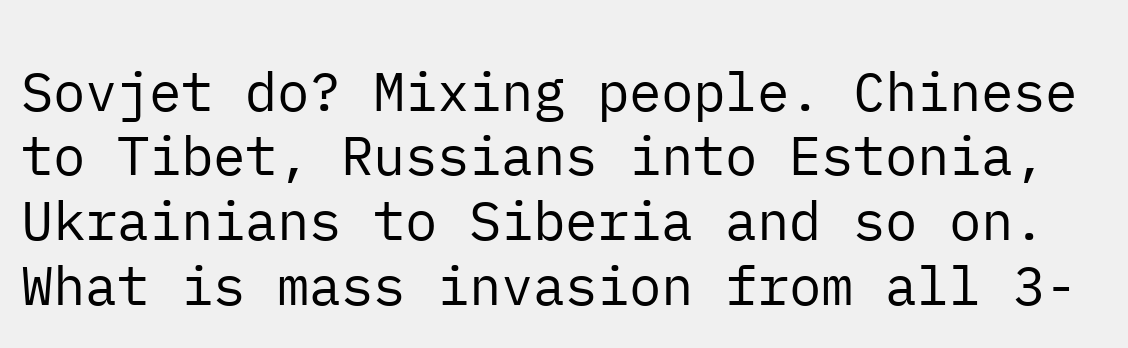Sovjet do? Mixing people. Chinese to Tibet, Russians into Estonia, Ukrainians to Siberia and so on. What is mass invasion from all 3-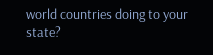world countries doing to your state?